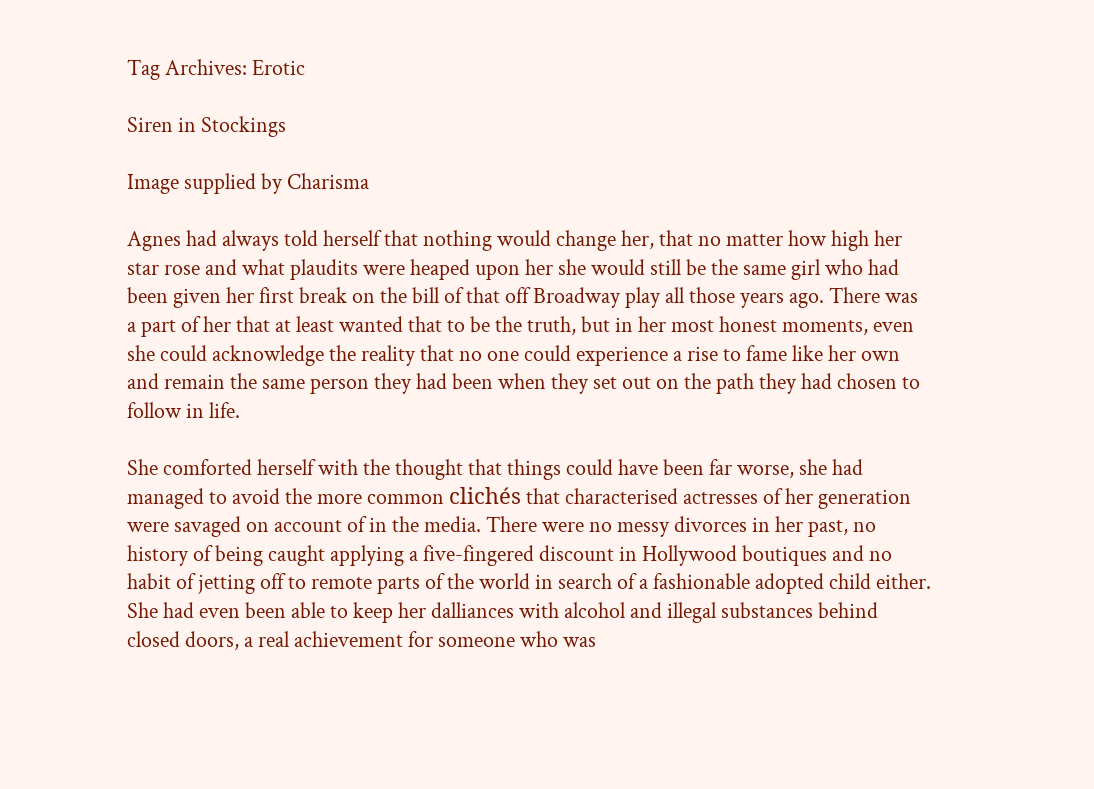Tag Archives: Erotic

Siren in Stockings

Image supplied by Charisma

Agnes had always told herself that nothing would change her, that no matter how high her star rose and what plaudits were heaped upon her she would still be the same girl who had been given her first break on the bill of that off Broadway play all those years ago. There was a part of her that at least wanted that to be the truth, but in her most honest moments, even she could acknowledge the reality that no one could experience a rise to fame like her own and remain the same person they had been when they set out on the path they had chosen to follow in life.

She comforted herself with the thought that things could have been far worse, she had managed to avoid the more common clichés that characterised actresses of her generation were savaged on account of in the media. There were no messy divorces in her past, no history of being caught applying a five-fingered discount in Hollywood boutiques and no habit of jetting off to remote parts of the world in search of a fashionable adopted child either. She had even been able to keep her dalliances with alcohol and illegal substances behind closed doors, a real achievement for someone who was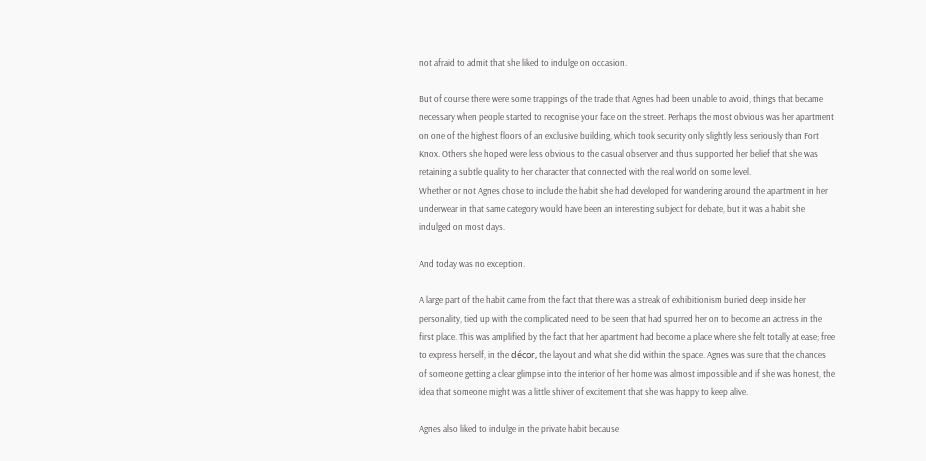not afraid to admit that she liked to indulge on occasion.

But of course there were some trappings of the trade that Agnes had been unable to avoid, things that became necessary when people started to recognise your face on the street. Perhaps the most obvious was her apartment on one of the highest floors of an exclusive building, which took security only slightly less seriously than Fort Knox. Others she hoped were less obvious to the casual observer and thus supported her belief that she was retaining a subtle quality to her character that connected with the real world on some level.
Whether or not Agnes chose to include the habit she had developed for wandering around the apartment in her underwear in that same category would have been an interesting subject for debate, but it was a habit she indulged on most days.

And today was no exception.

A large part of the habit came from the fact that there was a streak of exhibitionism buried deep inside her personality, tied up with the complicated need to be seen that had spurred her on to become an actress in the first place. This was amplified by the fact that her apartment had become a place where she felt totally at ease; free to express herself, in the décor, the layout and what she did within the space. Agnes was sure that the chances of someone getting a clear glimpse into the interior of her home was almost impossible and if she was honest, the idea that someone might was a little shiver of excitement that she was happy to keep alive.

Agnes also liked to indulge in the private habit because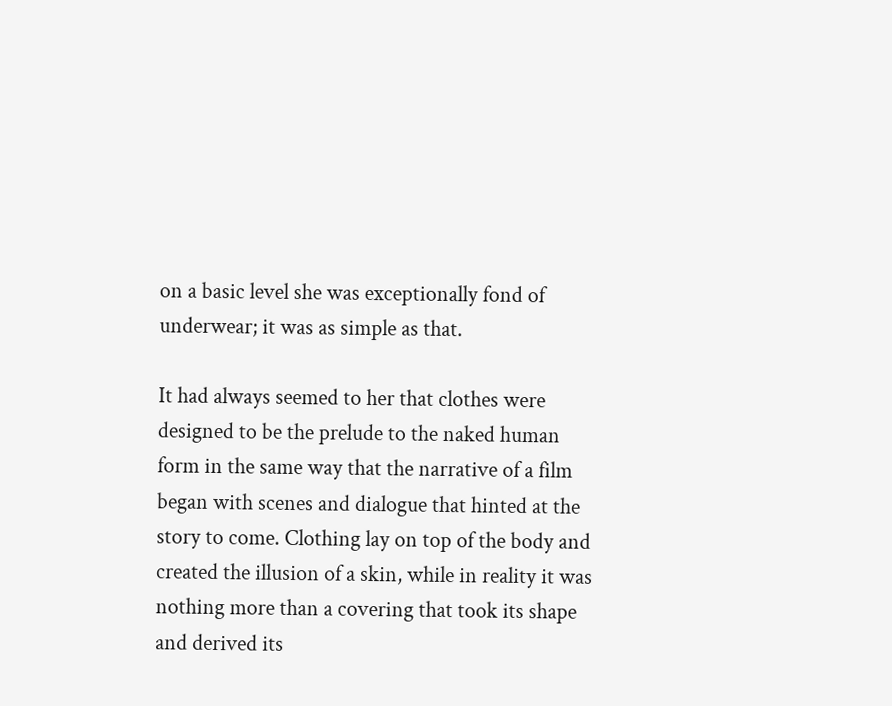on a basic level she was exceptionally fond of underwear; it was as simple as that.

It had always seemed to her that clothes were designed to be the prelude to the naked human form in the same way that the narrative of a film began with scenes and dialogue that hinted at the story to come. Clothing lay on top of the body and created the illusion of a skin, while in reality it was nothing more than a covering that took its shape and derived its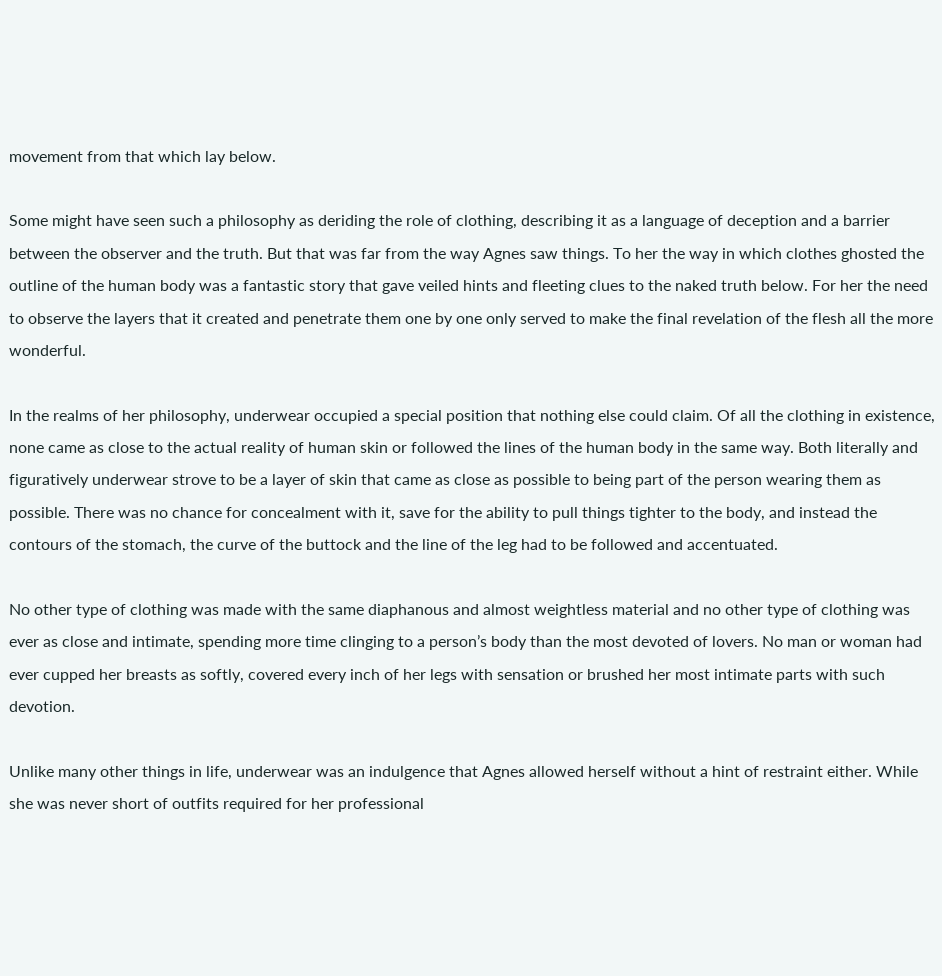movement from that which lay below.

Some might have seen such a philosophy as deriding the role of clothing, describing it as a language of deception and a barrier between the observer and the truth. But that was far from the way Agnes saw things. To her the way in which clothes ghosted the outline of the human body was a fantastic story that gave veiled hints and fleeting clues to the naked truth below. For her the need to observe the layers that it created and penetrate them one by one only served to make the final revelation of the flesh all the more wonderful.

In the realms of her philosophy, underwear occupied a special position that nothing else could claim. Of all the clothing in existence, none came as close to the actual reality of human skin or followed the lines of the human body in the same way. Both literally and figuratively underwear strove to be a layer of skin that came as close as possible to being part of the person wearing them as possible. There was no chance for concealment with it, save for the ability to pull things tighter to the body, and instead the contours of the stomach, the curve of the buttock and the line of the leg had to be followed and accentuated.

No other type of clothing was made with the same diaphanous and almost weightless material and no other type of clothing was ever as close and intimate, spending more time clinging to a person’s body than the most devoted of lovers. No man or woman had ever cupped her breasts as softly, covered every inch of her legs with sensation or brushed her most intimate parts with such devotion.

Unlike many other things in life, underwear was an indulgence that Agnes allowed herself without a hint of restraint either. While she was never short of outfits required for her professional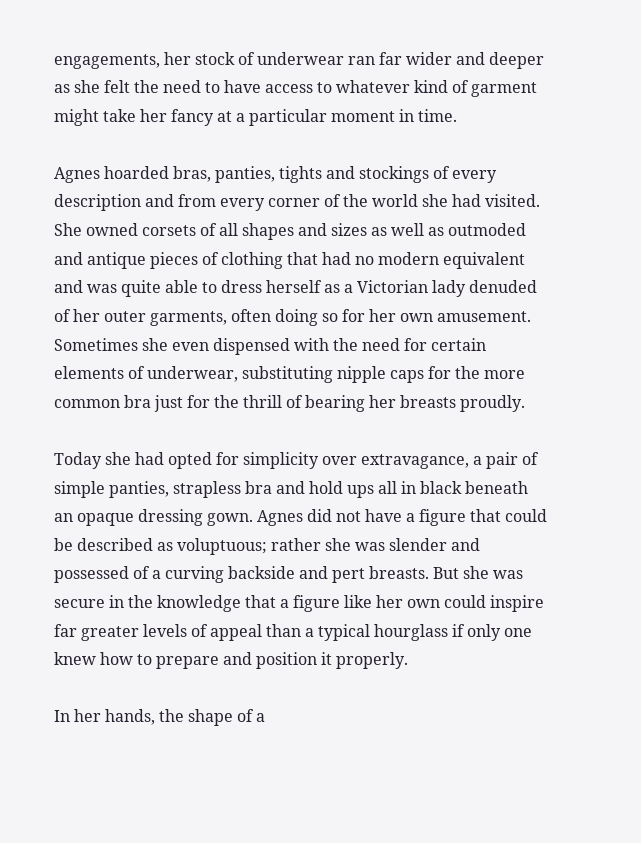engagements, her stock of underwear ran far wider and deeper as she felt the need to have access to whatever kind of garment might take her fancy at a particular moment in time.

Agnes hoarded bras, panties, tights and stockings of every description and from every corner of the world she had visited. She owned corsets of all shapes and sizes as well as outmoded and antique pieces of clothing that had no modern equivalent and was quite able to dress herself as a Victorian lady denuded of her outer garments, often doing so for her own amusement. Sometimes she even dispensed with the need for certain elements of underwear, substituting nipple caps for the more common bra just for the thrill of bearing her breasts proudly.

Today she had opted for simplicity over extravagance, a pair of simple panties, strapless bra and hold ups all in black beneath an opaque dressing gown. Agnes did not have a figure that could be described as voluptuous; rather she was slender and possessed of a curving backside and pert breasts. But she was secure in the knowledge that a figure like her own could inspire far greater levels of appeal than a typical hourglass if only one knew how to prepare and position it properly.

In her hands, the shape of a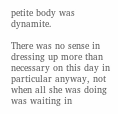petite body was dynamite.

There was no sense in dressing up more than necessary on this day in particular anyway, not when all she was doing was waiting in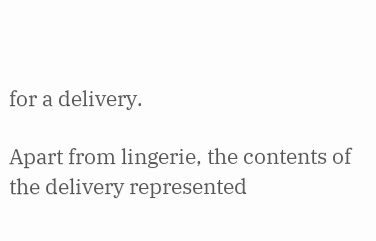for a delivery.

Apart from lingerie, the contents of the delivery represented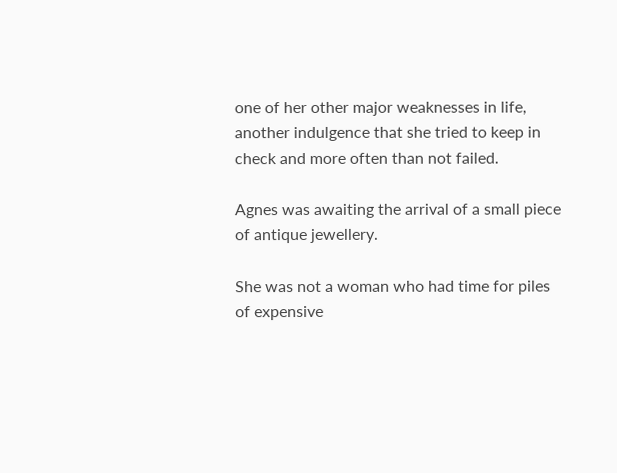one of her other major weaknesses in life, another indulgence that she tried to keep in check and more often than not failed.

Agnes was awaiting the arrival of a small piece of antique jewellery.

She was not a woman who had time for piles of expensive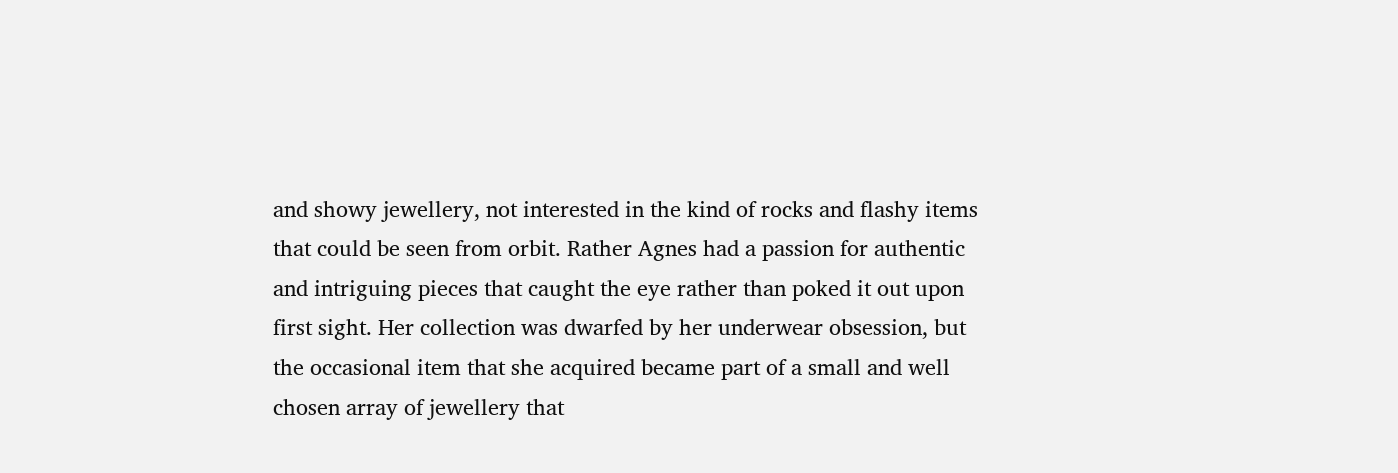and showy jewellery, not interested in the kind of rocks and flashy items that could be seen from orbit. Rather Agnes had a passion for authentic and intriguing pieces that caught the eye rather than poked it out upon first sight. Her collection was dwarfed by her underwear obsession, but the occasional item that she acquired became part of a small and well chosen array of jewellery that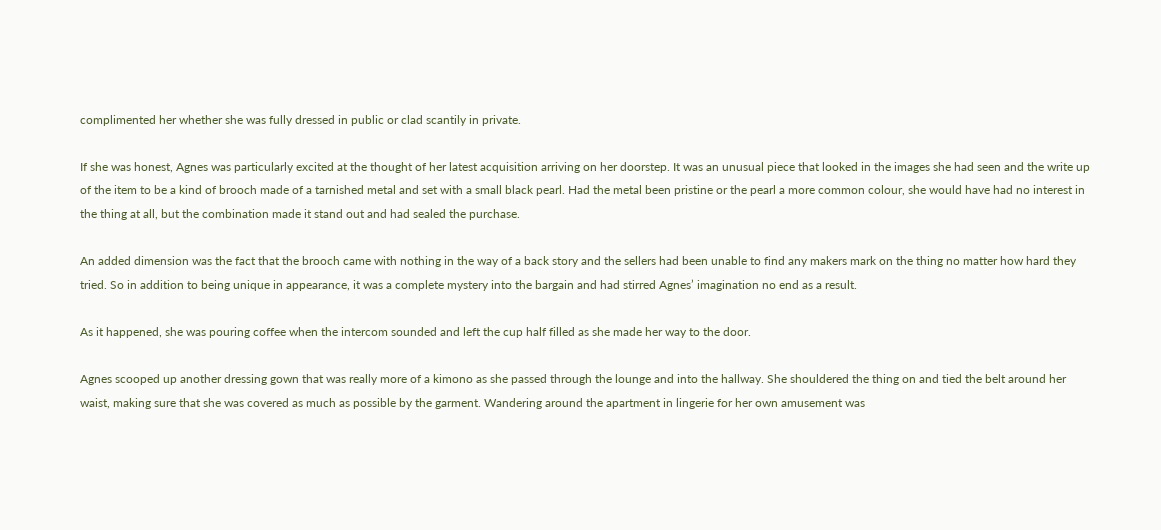complimented her whether she was fully dressed in public or clad scantily in private.

If she was honest, Agnes was particularly excited at the thought of her latest acquisition arriving on her doorstep. It was an unusual piece that looked in the images she had seen and the write up of the item to be a kind of brooch made of a tarnished metal and set with a small black pearl. Had the metal been pristine or the pearl a more common colour, she would have had no interest in the thing at all, but the combination made it stand out and had sealed the purchase.

An added dimension was the fact that the brooch came with nothing in the way of a back story and the sellers had been unable to find any makers mark on the thing no matter how hard they tried. So in addition to being unique in appearance, it was a complete mystery into the bargain and had stirred Agnes’ imagination no end as a result.

As it happened, she was pouring coffee when the intercom sounded and left the cup half filled as she made her way to the door.

Agnes scooped up another dressing gown that was really more of a kimono as she passed through the lounge and into the hallway. She shouldered the thing on and tied the belt around her waist, making sure that she was covered as much as possible by the garment. Wandering around the apartment in lingerie for her own amusement was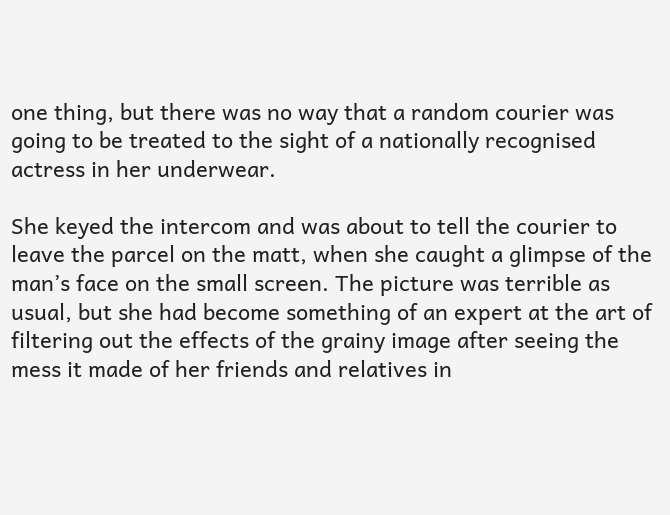one thing, but there was no way that a random courier was going to be treated to the sight of a nationally recognised actress in her underwear.

She keyed the intercom and was about to tell the courier to leave the parcel on the matt, when she caught a glimpse of the man’s face on the small screen. The picture was terrible as usual, but she had become something of an expert at the art of filtering out the effects of the grainy image after seeing the mess it made of her friends and relatives in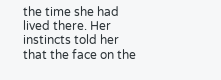the time she had lived there. Her instincts told her that the face on the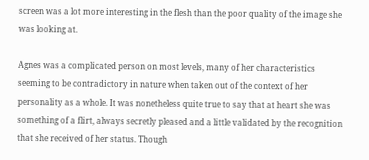screen was a lot more interesting in the flesh than the poor quality of the image she was looking at.

Agnes was a complicated person on most levels, many of her characteristics seeming to be contradictory in nature when taken out of the context of her personality as a whole. It was nonetheless quite true to say that at heart she was something of a flirt, always secretly pleased and a little validated by the recognition that she received of her status. Though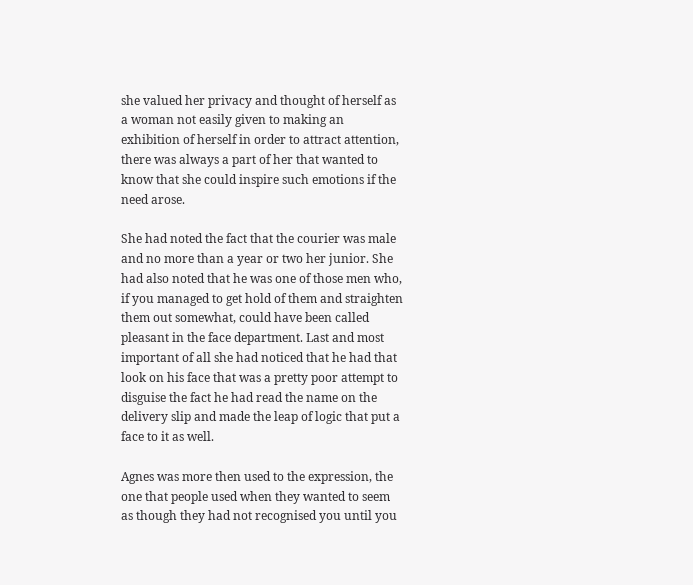she valued her privacy and thought of herself as a woman not easily given to making an exhibition of herself in order to attract attention, there was always a part of her that wanted to know that she could inspire such emotions if the need arose.

She had noted the fact that the courier was male and no more than a year or two her junior. She had also noted that he was one of those men who, if you managed to get hold of them and straighten them out somewhat, could have been called pleasant in the face department. Last and most important of all she had noticed that he had that look on his face that was a pretty poor attempt to disguise the fact he had read the name on the delivery slip and made the leap of logic that put a face to it as well.

Agnes was more then used to the expression, the one that people used when they wanted to seem as though they had not recognised you until you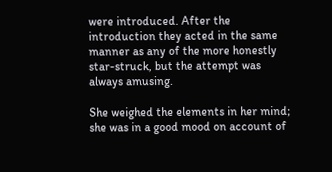were introduced. After the introduction they acted in the same manner as any of the more honestly star-struck, but the attempt was always amusing.

She weighed the elements in her mind; she was in a good mood on account of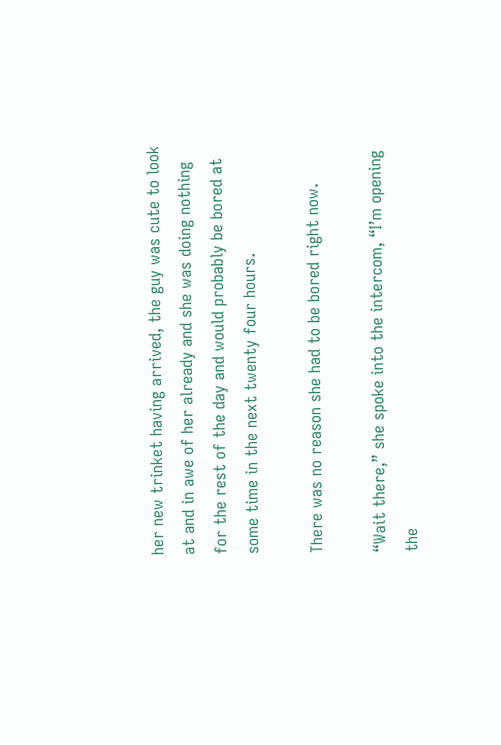her new trinket having arrived, the guy was cute to look at and in awe of her already and she was doing nothing for the rest of the day and would probably be bored at some time in the next twenty four hours.

There was no reason she had to be bored right now.

“Wait there,” she spoke into the intercom, “I’m opening the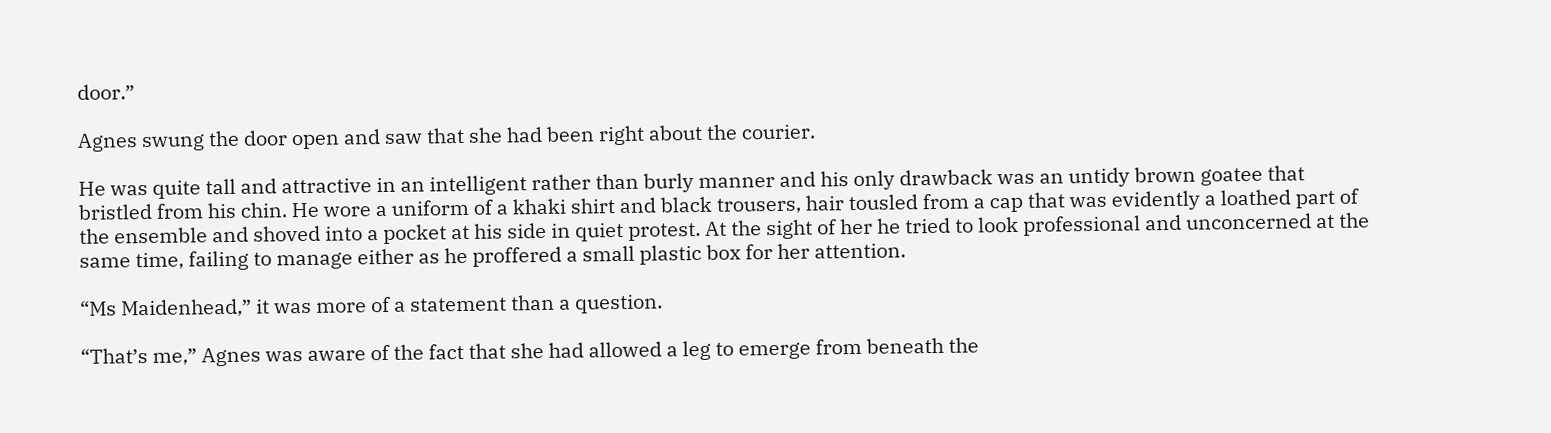door.”

Agnes swung the door open and saw that she had been right about the courier.

He was quite tall and attractive in an intelligent rather than burly manner and his only drawback was an untidy brown goatee that bristled from his chin. He wore a uniform of a khaki shirt and black trousers, hair tousled from a cap that was evidently a loathed part of the ensemble and shoved into a pocket at his side in quiet protest. At the sight of her he tried to look professional and unconcerned at the same time, failing to manage either as he proffered a small plastic box for her attention.

“Ms Maidenhead,” it was more of a statement than a question.

“That’s me,” Agnes was aware of the fact that she had allowed a leg to emerge from beneath the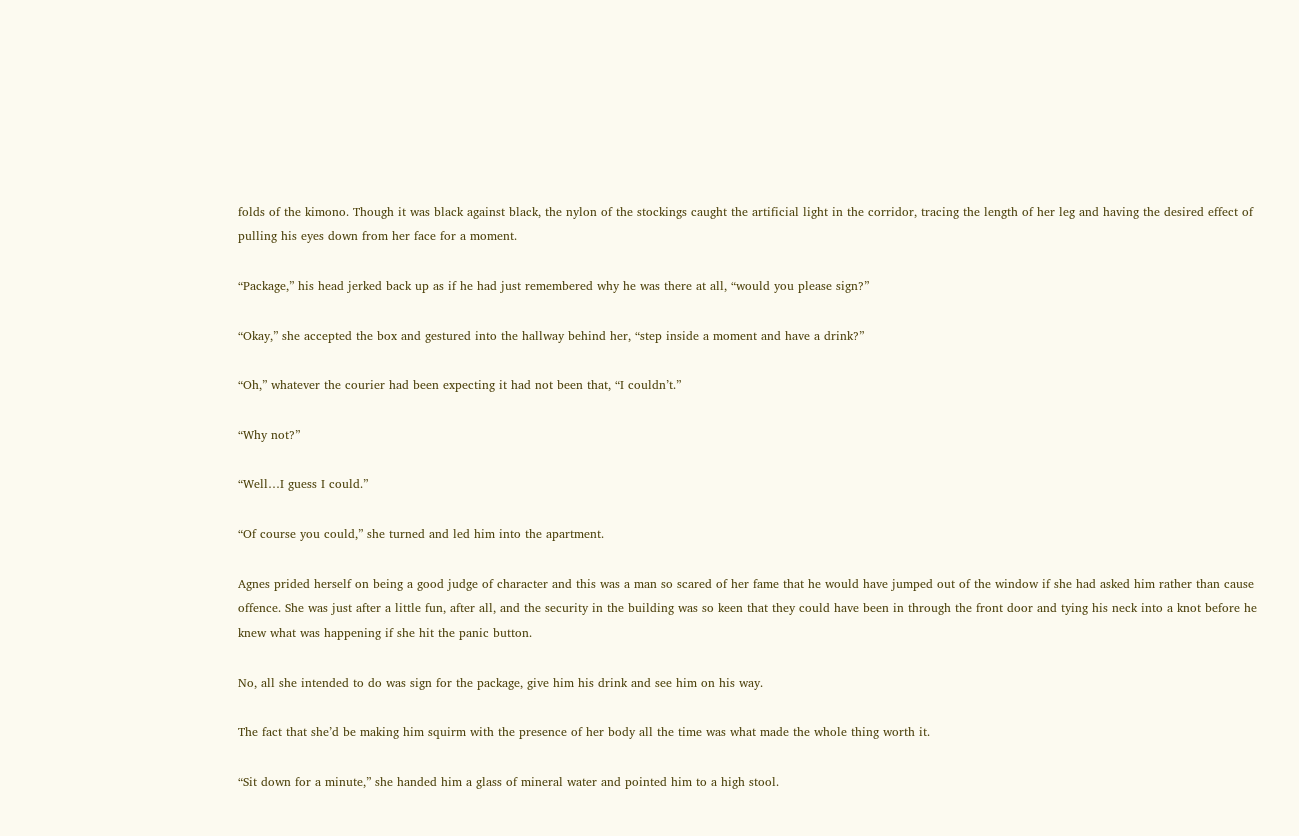folds of the kimono. Though it was black against black, the nylon of the stockings caught the artificial light in the corridor, tracing the length of her leg and having the desired effect of pulling his eyes down from her face for a moment.

“Package,” his head jerked back up as if he had just remembered why he was there at all, “would you please sign?”

“Okay,” she accepted the box and gestured into the hallway behind her, “step inside a moment and have a drink?”

“Oh,” whatever the courier had been expecting it had not been that, “I couldn’t.”

“Why not?”

“Well…I guess I could.”

“Of course you could,” she turned and led him into the apartment.

Agnes prided herself on being a good judge of character and this was a man so scared of her fame that he would have jumped out of the window if she had asked him rather than cause offence. She was just after a little fun, after all, and the security in the building was so keen that they could have been in through the front door and tying his neck into a knot before he knew what was happening if she hit the panic button.

No, all she intended to do was sign for the package, give him his drink and see him on his way.

The fact that she’d be making him squirm with the presence of her body all the time was what made the whole thing worth it.

“Sit down for a minute,” she handed him a glass of mineral water and pointed him to a high stool.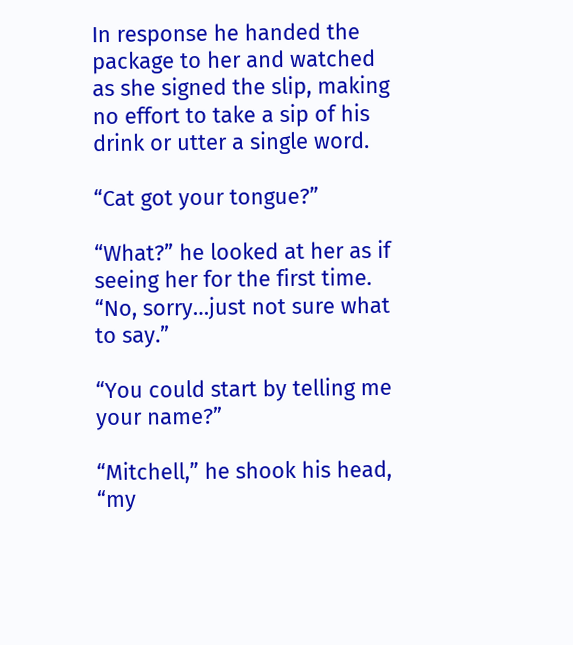In response he handed the package to her and watched as she signed the slip, making no effort to take a sip of his drink or utter a single word.

“Cat got your tongue?”

“What?” he looked at her as if seeing her for the first time. “No, sorry…just not sure what to say.”

“You could start by telling me your name?”

“Mitchell,” he shook his head, “my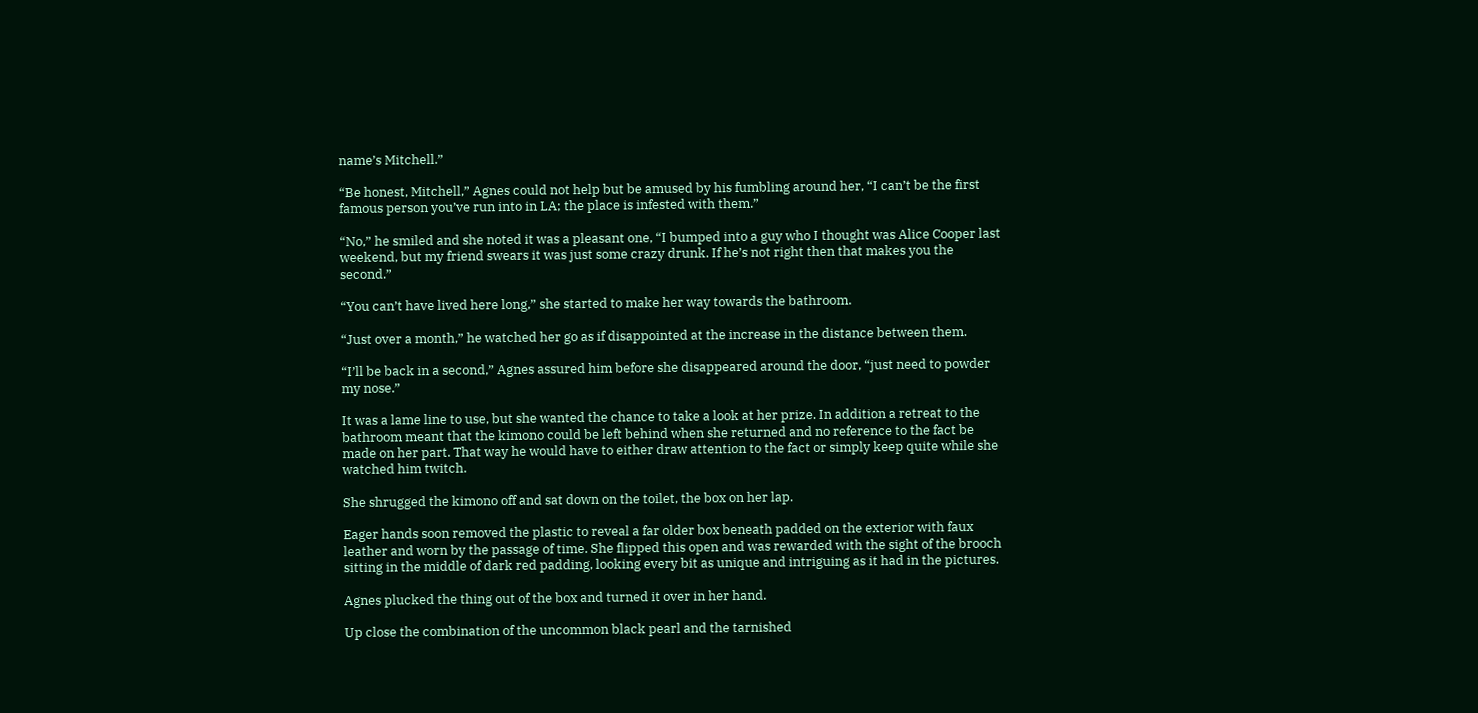name’s Mitchell.”

“Be honest, Mitchell,” Agnes could not help but be amused by his fumbling around her, “I can’t be the first famous person you’ve run into in LA; the place is infested with them.”

“No,” he smiled and she noted it was a pleasant one, “I bumped into a guy who I thought was Alice Cooper last weekend, but my friend swears it was just some crazy drunk. If he’s not right then that makes you the second.”

“You can’t have lived here long,” she started to make her way towards the bathroom.

“Just over a month,” he watched her go as if disappointed at the increase in the distance between them.

“I’ll be back in a second,” Agnes assured him before she disappeared around the door, “just need to powder my nose.”

It was a lame line to use, but she wanted the chance to take a look at her prize. In addition a retreat to the bathroom meant that the kimono could be left behind when she returned and no reference to the fact be made on her part. That way he would have to either draw attention to the fact or simply keep quite while she watched him twitch.

She shrugged the kimono off and sat down on the toilet, the box on her lap.

Eager hands soon removed the plastic to reveal a far older box beneath padded on the exterior with faux leather and worn by the passage of time. She flipped this open and was rewarded with the sight of the brooch sitting in the middle of dark red padding, looking every bit as unique and intriguing as it had in the pictures.

Agnes plucked the thing out of the box and turned it over in her hand.

Up close the combination of the uncommon black pearl and the tarnished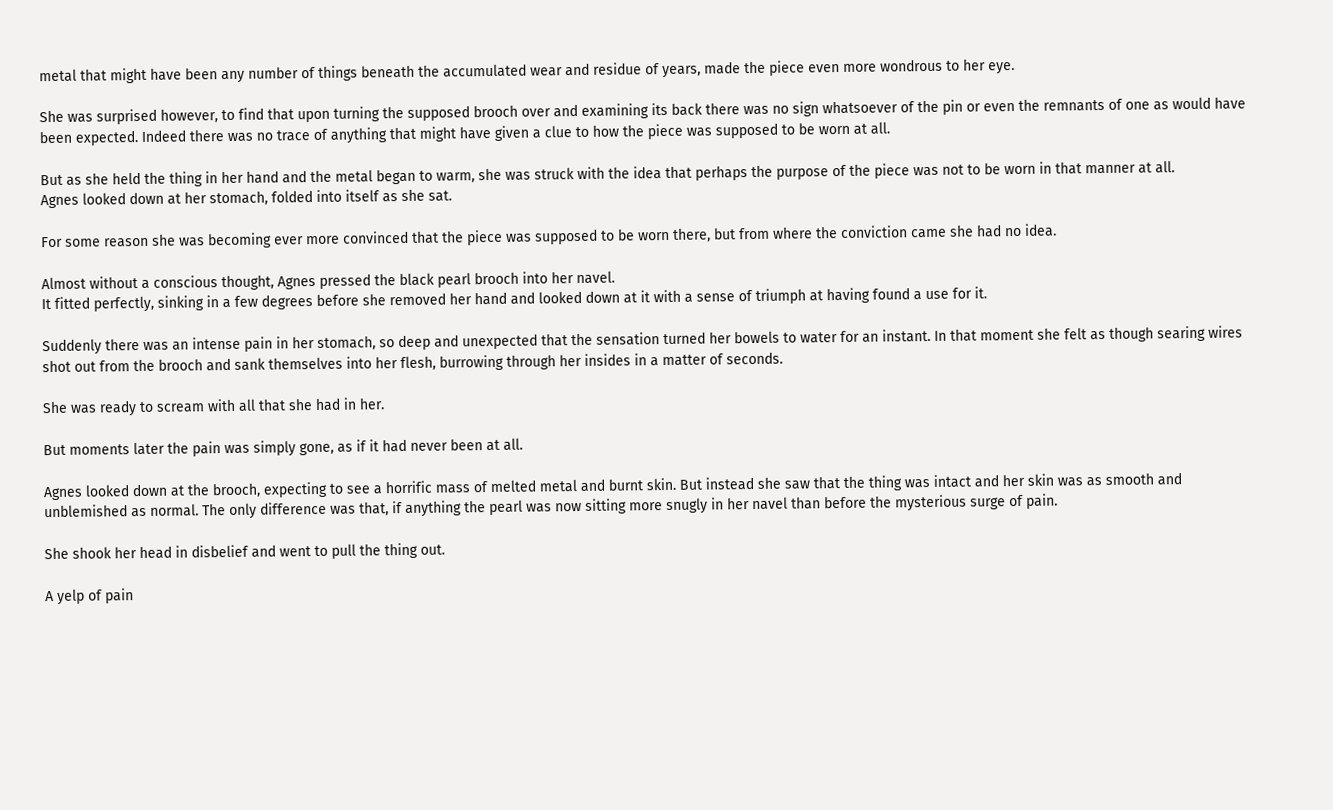metal that might have been any number of things beneath the accumulated wear and residue of years, made the piece even more wondrous to her eye.

She was surprised however, to find that upon turning the supposed brooch over and examining its back there was no sign whatsoever of the pin or even the remnants of one as would have been expected. Indeed there was no trace of anything that might have given a clue to how the piece was supposed to be worn at all.

But as she held the thing in her hand and the metal began to warm, she was struck with the idea that perhaps the purpose of the piece was not to be worn in that manner at all.
Agnes looked down at her stomach, folded into itself as she sat.

For some reason she was becoming ever more convinced that the piece was supposed to be worn there, but from where the conviction came she had no idea.

Almost without a conscious thought, Agnes pressed the black pearl brooch into her navel.
It fitted perfectly, sinking in a few degrees before she removed her hand and looked down at it with a sense of triumph at having found a use for it.

Suddenly there was an intense pain in her stomach, so deep and unexpected that the sensation turned her bowels to water for an instant. In that moment she felt as though searing wires shot out from the brooch and sank themselves into her flesh, burrowing through her insides in a matter of seconds.

She was ready to scream with all that she had in her.

But moments later the pain was simply gone, as if it had never been at all.

Agnes looked down at the brooch, expecting to see a horrific mass of melted metal and burnt skin. But instead she saw that the thing was intact and her skin was as smooth and unblemished as normal. The only difference was that, if anything the pearl was now sitting more snugly in her navel than before the mysterious surge of pain.

She shook her head in disbelief and went to pull the thing out.

A yelp of pain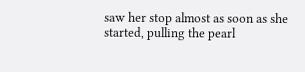saw her stop almost as soon as she started, pulling the pearl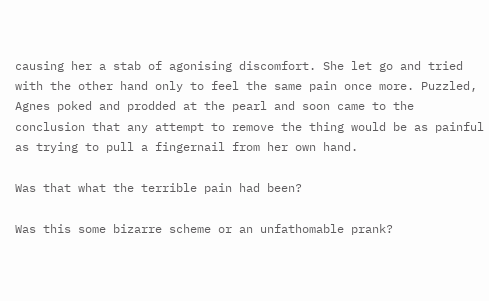causing her a stab of agonising discomfort. She let go and tried with the other hand only to feel the same pain once more. Puzzled, Agnes poked and prodded at the pearl and soon came to the conclusion that any attempt to remove the thing would be as painful as trying to pull a fingernail from her own hand.

Was that what the terrible pain had been?

Was this some bizarre scheme or an unfathomable prank?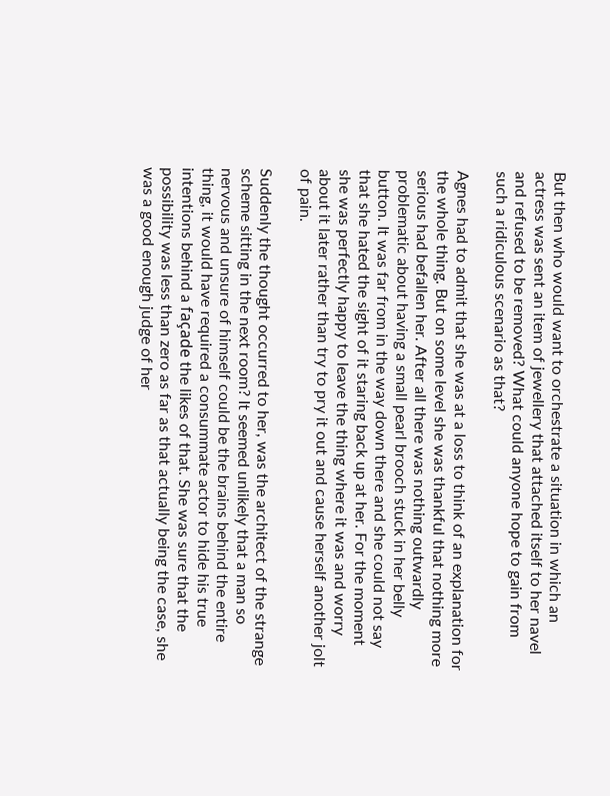But then who would want to orchestrate a situation in which an actress was sent an item of jewellery that attached itself to her navel and refused to be removed? What could anyone hope to gain from such a ridiculous scenario as that?

Agnes had to admit that she was at a loss to think of an explanation for the whole thing. But on some level she was thankful that nothing more serious had befallen her. After all there was nothing outwardly problematic about having a small pearl brooch stuck in her belly button. It was far from in the way down there and she could not say that she hated the sight of it staring back up at her. For the moment she was perfectly happy to leave the thing where it was and worry about it later rather than try to pry it out and cause herself another jolt of pain.

Suddenly the thought occurred to her, was the architect of the strange scheme sitting in the next room? It seemed unlikely that a man so nervous and unsure of himself could be the brains behind the entire thing, it would have required a consummate actor to hide his true intentions behind a façade the likes of that. She was sure that the possibility was less than zero as far as that actually being the case, she was a good enough judge of her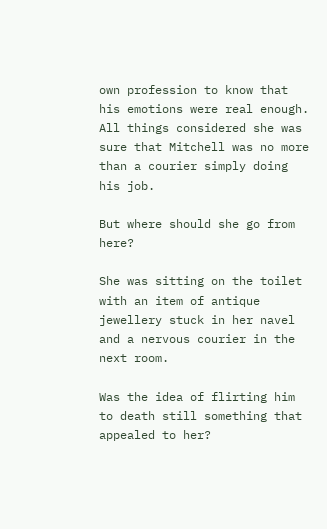own profession to know that his emotions were real enough. All things considered she was sure that Mitchell was no more than a courier simply doing his job.

But where should she go from here?

She was sitting on the toilet with an item of antique jewellery stuck in her navel and a nervous courier in the next room.

Was the idea of flirting him to death still something that appealed to her?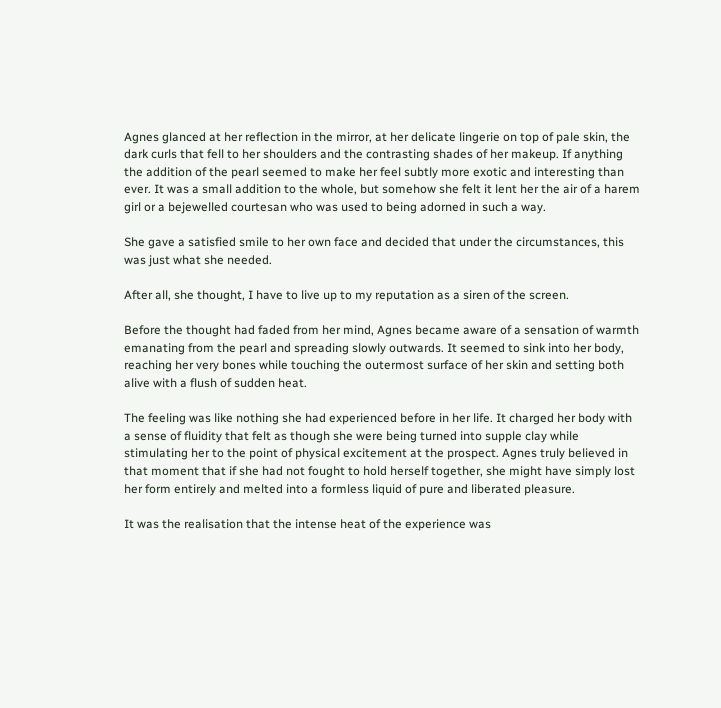Agnes glanced at her reflection in the mirror, at her delicate lingerie on top of pale skin, the dark curls that fell to her shoulders and the contrasting shades of her makeup. If anything the addition of the pearl seemed to make her feel subtly more exotic and interesting than ever. It was a small addition to the whole, but somehow she felt it lent her the air of a harem girl or a bejewelled courtesan who was used to being adorned in such a way.

She gave a satisfied smile to her own face and decided that under the circumstances, this was just what she needed.

After all, she thought, I have to live up to my reputation as a siren of the screen.

Before the thought had faded from her mind, Agnes became aware of a sensation of warmth emanating from the pearl and spreading slowly outwards. It seemed to sink into her body, reaching her very bones while touching the outermost surface of her skin and setting both alive with a flush of sudden heat.

The feeling was like nothing she had experienced before in her life. It charged her body with a sense of fluidity that felt as though she were being turned into supple clay while stimulating her to the point of physical excitement at the prospect. Agnes truly believed in that moment that if she had not fought to hold herself together, she might have simply lost her form entirely and melted into a formless liquid of pure and liberated pleasure.

It was the realisation that the intense heat of the experience was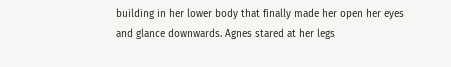building in her lower body that finally made her open her eyes and glance downwards. Agnes stared at her legs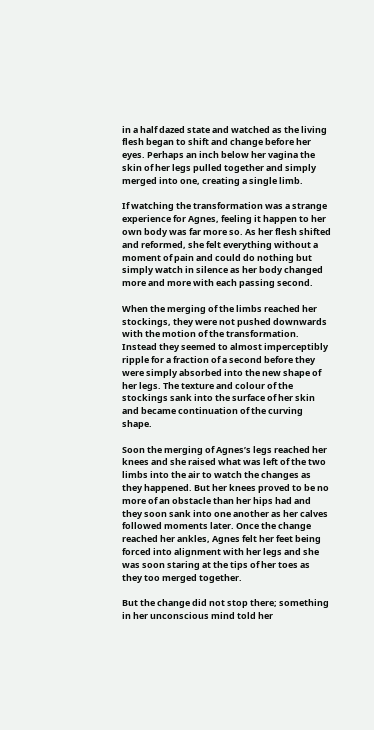in a half dazed state and watched as the living flesh began to shift and change before her eyes. Perhaps an inch below her vagina the skin of her legs pulled together and simply merged into one, creating a single limb.

If watching the transformation was a strange experience for Agnes, feeling it happen to her own body was far more so. As her flesh shifted and reformed, she felt everything without a moment of pain and could do nothing but simply watch in silence as her body changed more and more with each passing second.

When the merging of the limbs reached her stockings, they were not pushed downwards with the motion of the transformation. Instead they seemed to almost imperceptibly ripple for a fraction of a second before they were simply absorbed into the new shape of her legs. The texture and colour of the stockings sank into the surface of her skin and became continuation of the curving shape.

Soon the merging of Agnes’s legs reached her knees and she raised what was left of the two limbs into the air to watch the changes as they happened. But her knees proved to be no more of an obstacle than her hips had and they soon sank into one another as her calves followed moments later. Once the change reached her ankles, Agnes felt her feet being forced into alignment with her legs and she was soon staring at the tips of her toes as they too merged together.

But the change did not stop there; something in her unconscious mind told her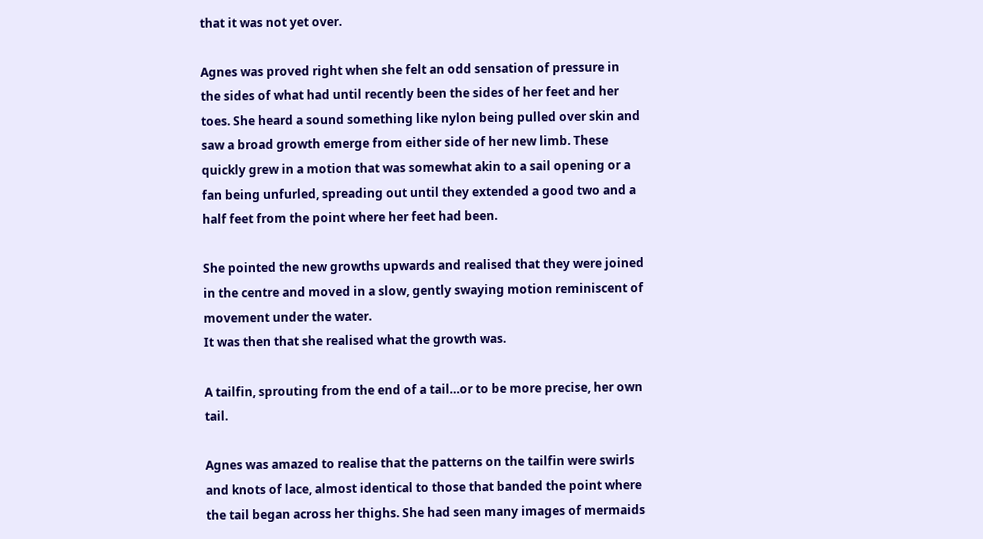that it was not yet over.

Agnes was proved right when she felt an odd sensation of pressure in the sides of what had until recently been the sides of her feet and her toes. She heard a sound something like nylon being pulled over skin and saw a broad growth emerge from either side of her new limb. These quickly grew in a motion that was somewhat akin to a sail opening or a fan being unfurled, spreading out until they extended a good two and a half feet from the point where her feet had been.

She pointed the new growths upwards and realised that they were joined in the centre and moved in a slow, gently swaying motion reminiscent of movement under the water.
It was then that she realised what the growth was.

A tailfin, sprouting from the end of a tail…or to be more precise, her own tail.

Agnes was amazed to realise that the patterns on the tailfin were swirls and knots of lace, almost identical to those that banded the point where the tail began across her thighs. She had seen many images of mermaids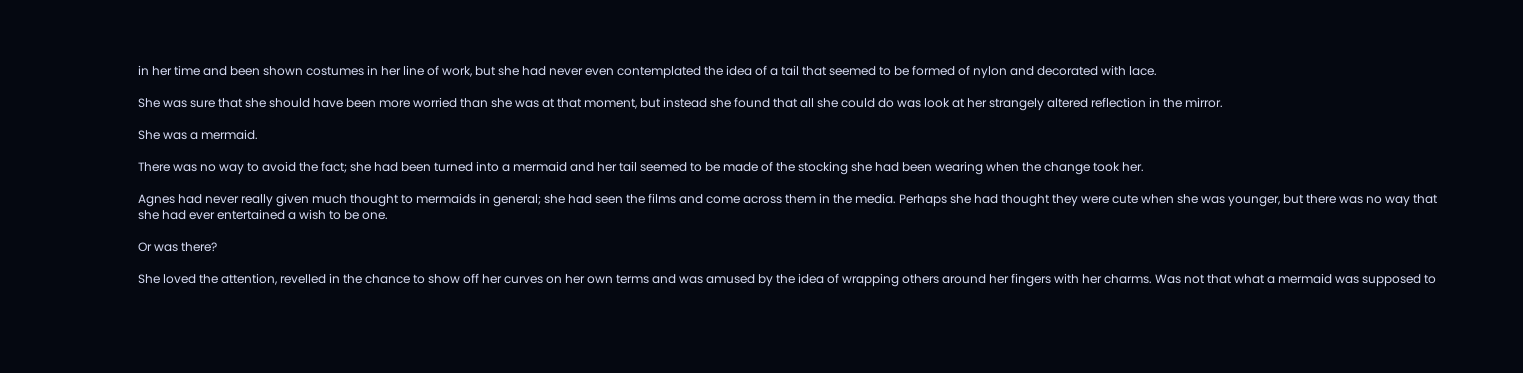in her time and been shown costumes in her line of work, but she had never even contemplated the idea of a tail that seemed to be formed of nylon and decorated with lace.

She was sure that she should have been more worried than she was at that moment, but instead she found that all she could do was look at her strangely altered reflection in the mirror.

She was a mermaid.

There was no way to avoid the fact; she had been turned into a mermaid and her tail seemed to be made of the stocking she had been wearing when the change took her.

Agnes had never really given much thought to mermaids in general; she had seen the films and come across them in the media. Perhaps she had thought they were cute when she was younger, but there was no way that she had ever entertained a wish to be one.

Or was there?

She loved the attention, revelled in the chance to show off her curves on her own terms and was amused by the idea of wrapping others around her fingers with her charms. Was not that what a mermaid was supposed to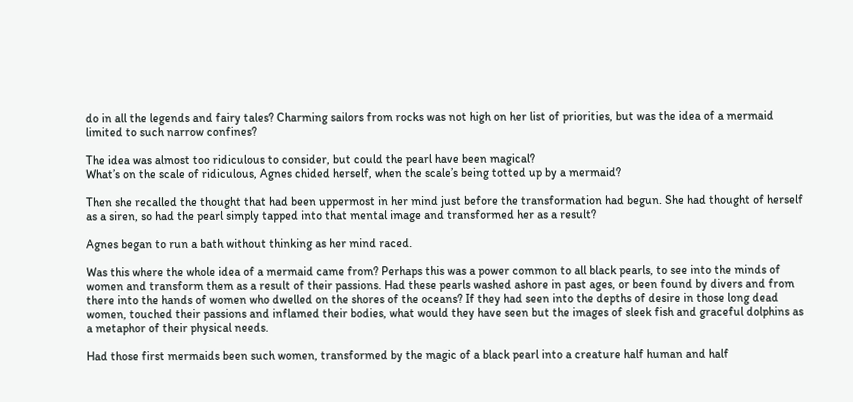do in all the legends and fairy tales? Charming sailors from rocks was not high on her list of priorities, but was the idea of a mermaid limited to such narrow confines?

The idea was almost too ridiculous to consider, but could the pearl have been magical?
What’s on the scale of ridiculous, Agnes chided herself, when the scale’s being totted up by a mermaid?

Then she recalled the thought that had been uppermost in her mind just before the transformation had begun. She had thought of herself as a siren, so had the pearl simply tapped into that mental image and transformed her as a result?

Agnes began to run a bath without thinking as her mind raced.

Was this where the whole idea of a mermaid came from? Perhaps this was a power common to all black pearls, to see into the minds of women and transform them as a result of their passions. Had these pearls washed ashore in past ages, or been found by divers and from there into the hands of women who dwelled on the shores of the oceans? If they had seen into the depths of desire in those long dead women, touched their passions and inflamed their bodies, what would they have seen but the images of sleek fish and graceful dolphins as a metaphor of their physical needs.

Had those first mermaids been such women, transformed by the magic of a black pearl into a creature half human and half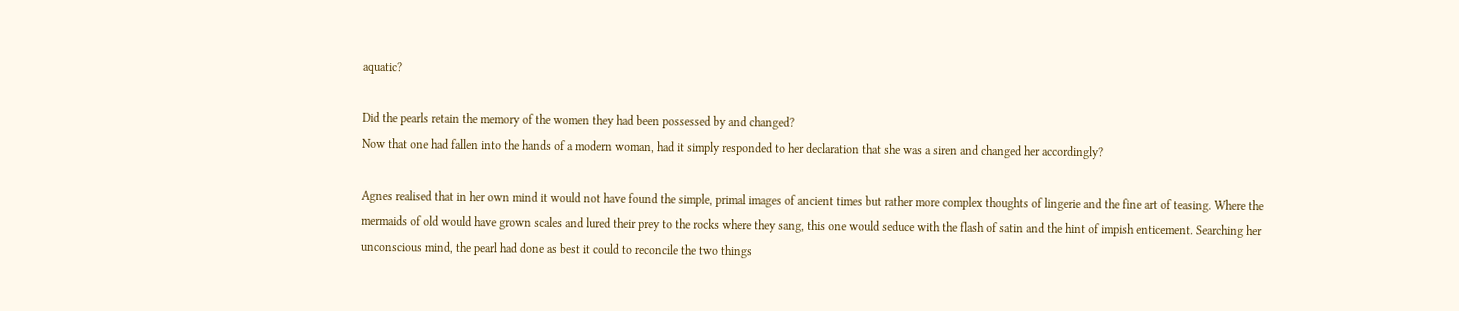aquatic?

Did the pearls retain the memory of the women they had been possessed by and changed?
Now that one had fallen into the hands of a modern woman, had it simply responded to her declaration that she was a siren and changed her accordingly?

Agnes realised that in her own mind it would not have found the simple, primal images of ancient times but rather more complex thoughts of lingerie and the fine art of teasing. Where the mermaids of old would have grown scales and lured their prey to the rocks where they sang, this one would seduce with the flash of satin and the hint of impish enticement. Searching her unconscious mind, the pearl had done as best it could to reconcile the two things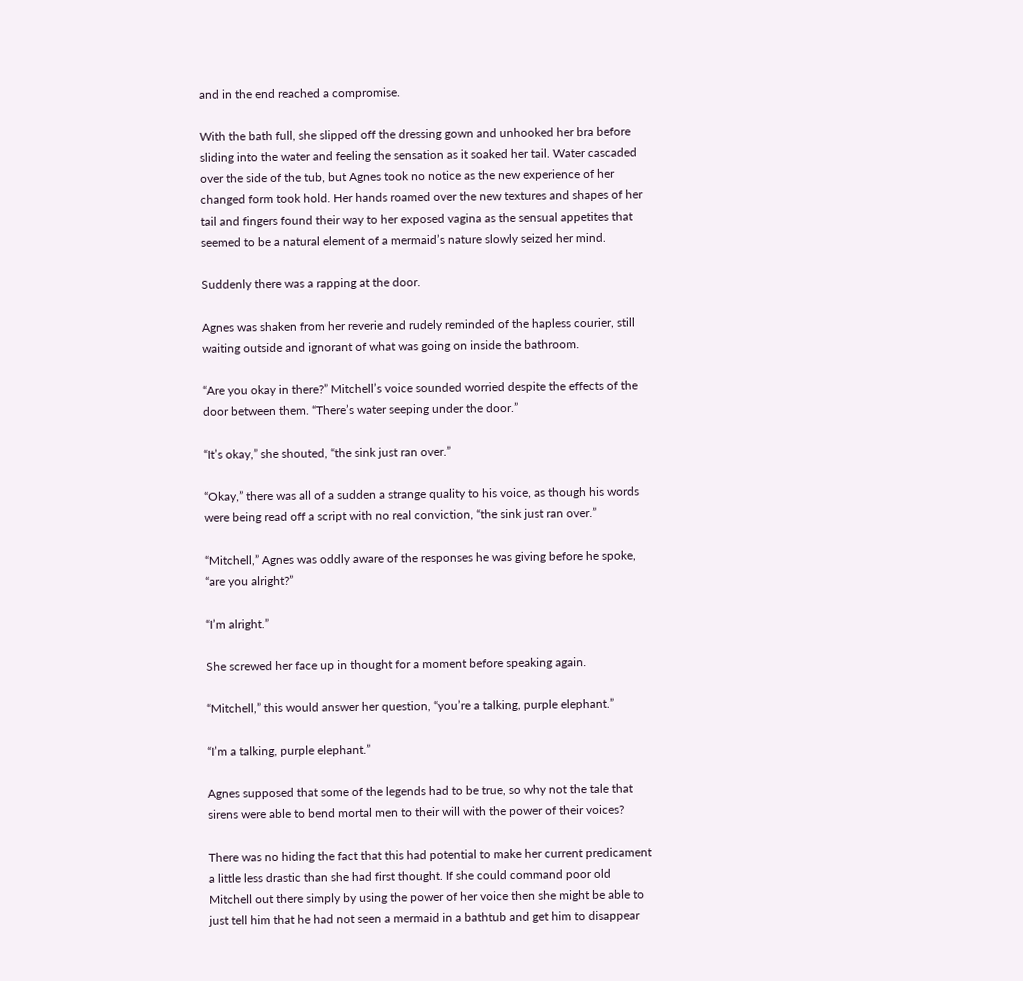and in the end reached a compromise.

With the bath full, she slipped off the dressing gown and unhooked her bra before sliding into the water and feeling the sensation as it soaked her tail. Water cascaded over the side of the tub, but Agnes took no notice as the new experience of her changed form took hold. Her hands roamed over the new textures and shapes of her tail and fingers found their way to her exposed vagina as the sensual appetites that seemed to be a natural element of a mermaid’s nature slowly seized her mind.

Suddenly there was a rapping at the door.

Agnes was shaken from her reverie and rudely reminded of the hapless courier, still waiting outside and ignorant of what was going on inside the bathroom.

“Are you okay in there?” Mitchell’s voice sounded worried despite the effects of the door between them. “There’s water seeping under the door.”

“It’s okay,” she shouted, “the sink just ran over.”

“Okay,” there was all of a sudden a strange quality to his voice, as though his words were being read off a script with no real conviction, “the sink just ran over.”

“Mitchell,” Agnes was oddly aware of the responses he was giving before he spoke, “are you alright?”

“I’m alright.”

She screwed her face up in thought for a moment before speaking again.

“Mitchell,” this would answer her question, “you’re a talking, purple elephant.”

“I’m a talking, purple elephant.”

Agnes supposed that some of the legends had to be true, so why not the tale that sirens were able to bend mortal men to their will with the power of their voices?

There was no hiding the fact that this had potential to make her current predicament a little less drastic than she had first thought. If she could command poor old Mitchell out there simply by using the power of her voice then she might be able to just tell him that he had not seen a mermaid in a bathtub and get him to disappear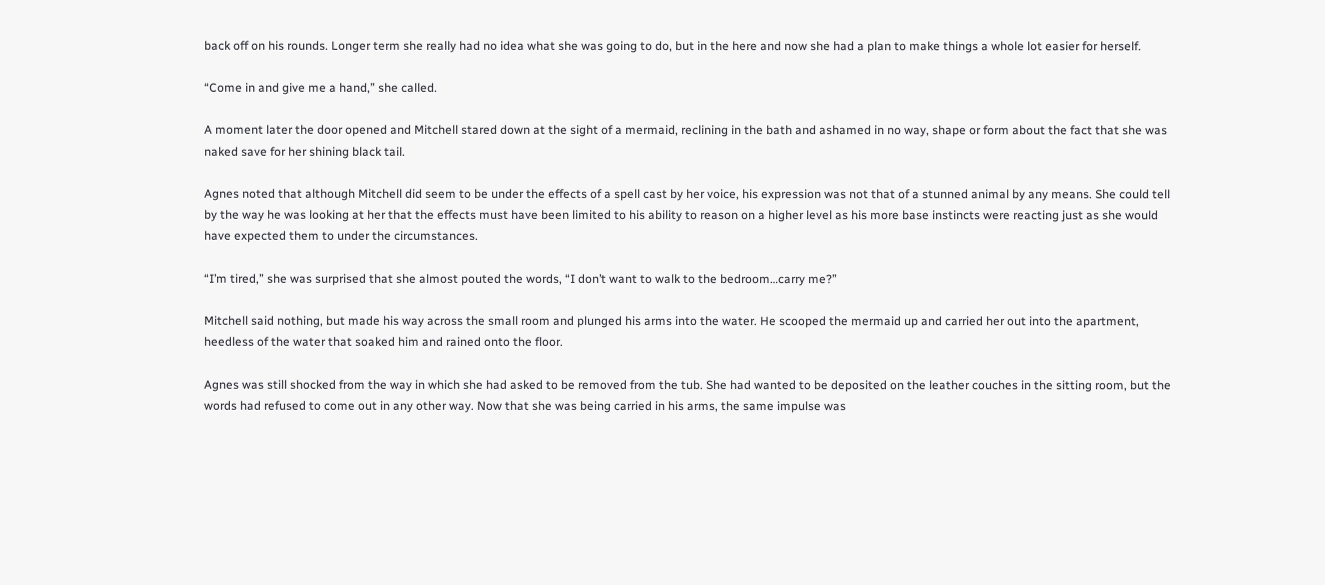back off on his rounds. Longer term she really had no idea what she was going to do, but in the here and now she had a plan to make things a whole lot easier for herself.

“Come in and give me a hand,” she called.

A moment later the door opened and Mitchell stared down at the sight of a mermaid, reclining in the bath and ashamed in no way, shape or form about the fact that she was naked save for her shining black tail.

Agnes noted that although Mitchell did seem to be under the effects of a spell cast by her voice, his expression was not that of a stunned animal by any means. She could tell by the way he was looking at her that the effects must have been limited to his ability to reason on a higher level as his more base instincts were reacting just as she would have expected them to under the circumstances.

“I’m tired,” she was surprised that she almost pouted the words, “I don’t want to walk to the bedroom…carry me?”

Mitchell said nothing, but made his way across the small room and plunged his arms into the water. He scooped the mermaid up and carried her out into the apartment, heedless of the water that soaked him and rained onto the floor.

Agnes was still shocked from the way in which she had asked to be removed from the tub. She had wanted to be deposited on the leather couches in the sitting room, but the words had refused to come out in any other way. Now that she was being carried in his arms, the same impulse was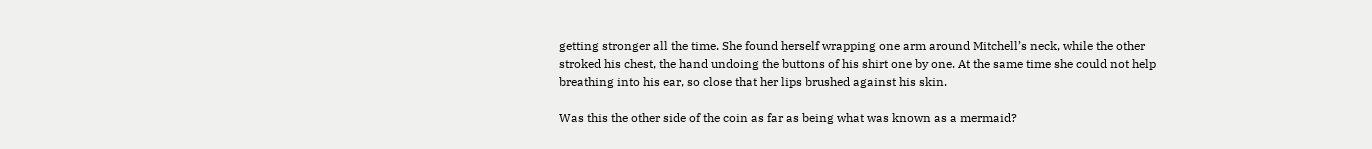getting stronger all the time. She found herself wrapping one arm around Mitchell’s neck, while the other stroked his chest, the hand undoing the buttons of his shirt one by one. At the same time she could not help breathing into his ear, so close that her lips brushed against his skin.

Was this the other side of the coin as far as being what was known as a mermaid?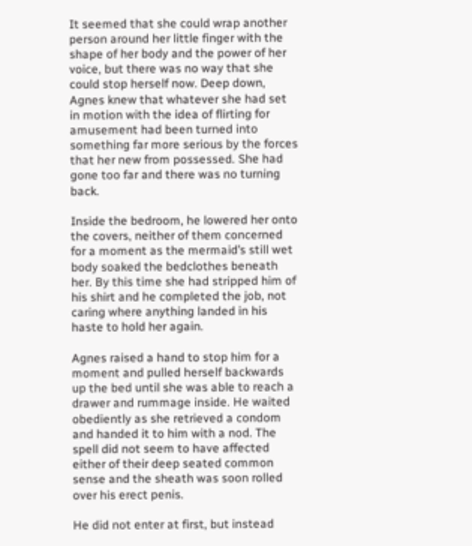It seemed that she could wrap another person around her little finger with the shape of her body and the power of her voice, but there was no way that she could stop herself now. Deep down, Agnes knew that whatever she had set in motion with the idea of flirting for amusement had been turned into something far more serious by the forces that her new from possessed. She had gone too far and there was no turning back.

Inside the bedroom, he lowered her onto the covers, neither of them concerned for a moment as the mermaid’s still wet body soaked the bedclothes beneath her. By this time she had stripped him of his shirt and he completed the job, not caring where anything landed in his haste to hold her again.

Agnes raised a hand to stop him for a moment and pulled herself backwards up the bed until she was able to reach a drawer and rummage inside. He waited obediently as she retrieved a condom and handed it to him with a nod. The spell did not seem to have affected either of their deep seated common sense and the sheath was soon rolled over his erect penis.

He did not enter at first, but instead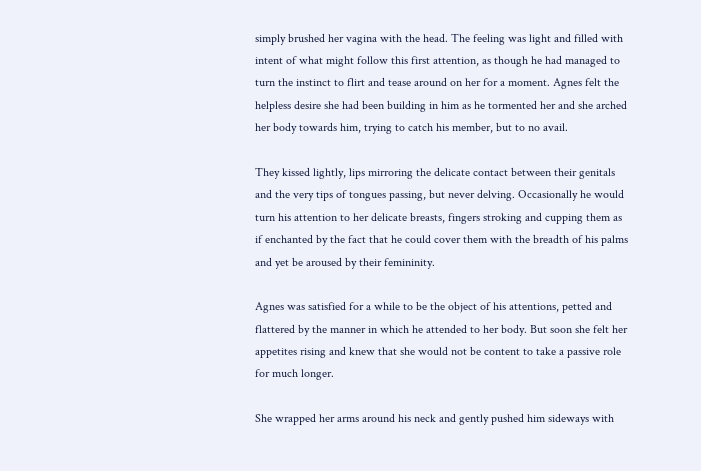simply brushed her vagina with the head. The feeling was light and filled with intent of what might follow this first attention, as though he had managed to turn the instinct to flirt and tease around on her for a moment. Agnes felt the helpless desire she had been building in him as he tormented her and she arched her body towards him, trying to catch his member, but to no avail.

They kissed lightly, lips mirroring the delicate contact between their genitals and the very tips of tongues passing, but never delving. Occasionally he would turn his attention to her delicate breasts, fingers stroking and cupping them as if enchanted by the fact that he could cover them with the breadth of his palms and yet be aroused by their femininity.

Agnes was satisfied for a while to be the object of his attentions, petted and flattered by the manner in which he attended to her body. But soon she felt her appetites rising and knew that she would not be content to take a passive role for much longer.

She wrapped her arms around his neck and gently pushed him sideways with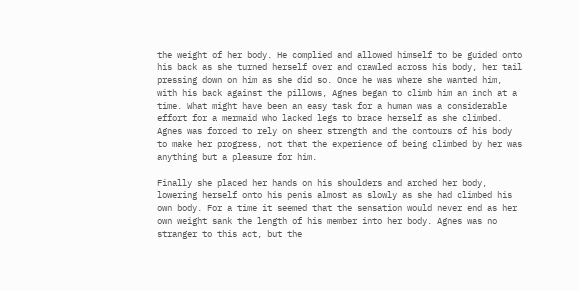the weight of her body. He complied and allowed himself to be guided onto his back as she turned herself over and crawled across his body, her tail pressing down on him as she did so. Once he was where she wanted him, with his back against the pillows, Agnes began to climb him an inch at a time. What might have been an easy task for a human was a considerable effort for a mermaid who lacked legs to brace herself as she climbed. Agnes was forced to rely on sheer strength and the contours of his body to make her progress, not that the experience of being climbed by her was anything but a pleasure for him.

Finally she placed her hands on his shoulders and arched her body, lowering herself onto his penis almost as slowly as she had climbed his own body. For a time it seemed that the sensation would never end as her own weight sank the length of his member into her body. Agnes was no stranger to this act, but the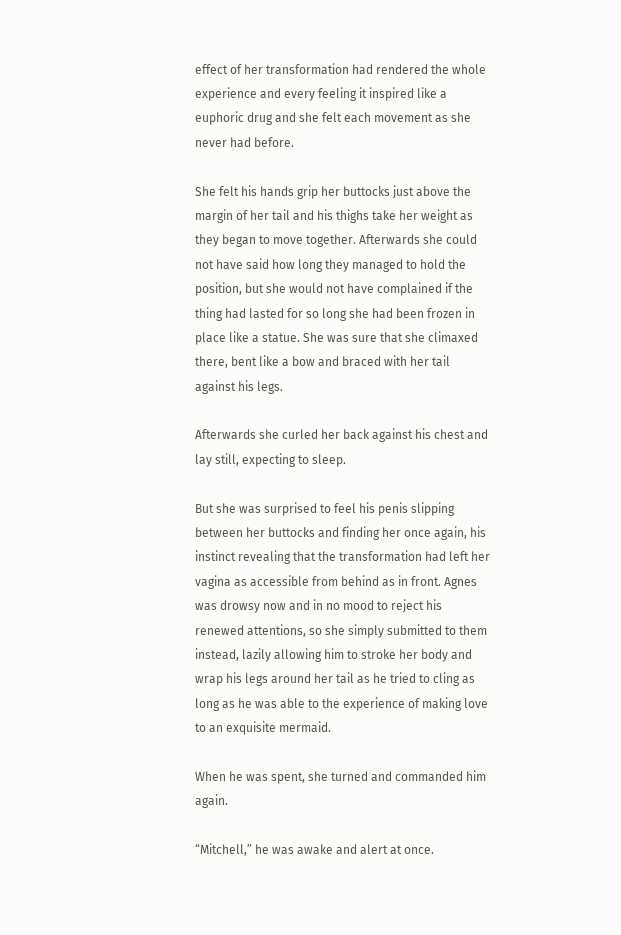effect of her transformation had rendered the whole experience and every feeling it inspired like a euphoric drug and she felt each movement as she never had before.

She felt his hands grip her buttocks just above the margin of her tail and his thighs take her weight as they began to move together. Afterwards she could not have said how long they managed to hold the position, but she would not have complained if the thing had lasted for so long she had been frozen in place like a statue. She was sure that she climaxed there, bent like a bow and braced with her tail against his legs.

Afterwards she curled her back against his chest and lay still, expecting to sleep.

But she was surprised to feel his penis slipping between her buttocks and finding her once again, his instinct revealing that the transformation had left her vagina as accessible from behind as in front. Agnes was drowsy now and in no mood to reject his renewed attentions, so she simply submitted to them instead, lazily allowing him to stroke her body and wrap his legs around her tail as he tried to cling as long as he was able to the experience of making love to an exquisite mermaid.

When he was spent, she turned and commanded him again.

“Mitchell,” he was awake and alert at once.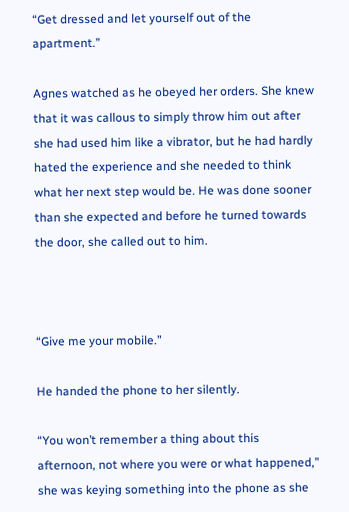“Get dressed and let yourself out of the apartment.”

Agnes watched as he obeyed her orders. She knew that it was callous to simply throw him out after she had used him like a vibrator, but he had hardly hated the experience and she needed to think what her next step would be. He was done sooner than she expected and before he turned towards the door, she called out to him.



“Give me your mobile.”

He handed the phone to her silently.

“You won’t remember a thing about this afternoon, not where you were or what happened,” she was keying something into the phone as she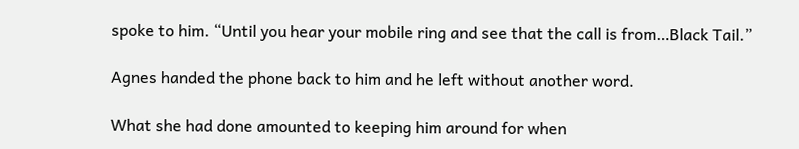spoke to him. “Until you hear your mobile ring and see that the call is from…Black Tail.”

Agnes handed the phone back to him and he left without another word.

What she had done amounted to keeping him around for when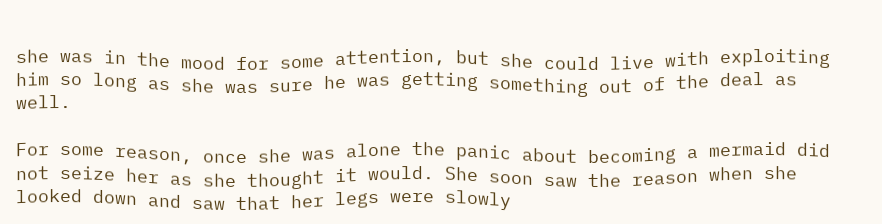she was in the mood for some attention, but she could live with exploiting him so long as she was sure he was getting something out of the deal as well.

For some reason, once she was alone the panic about becoming a mermaid did not seize her as she thought it would. She soon saw the reason when she looked down and saw that her legs were slowly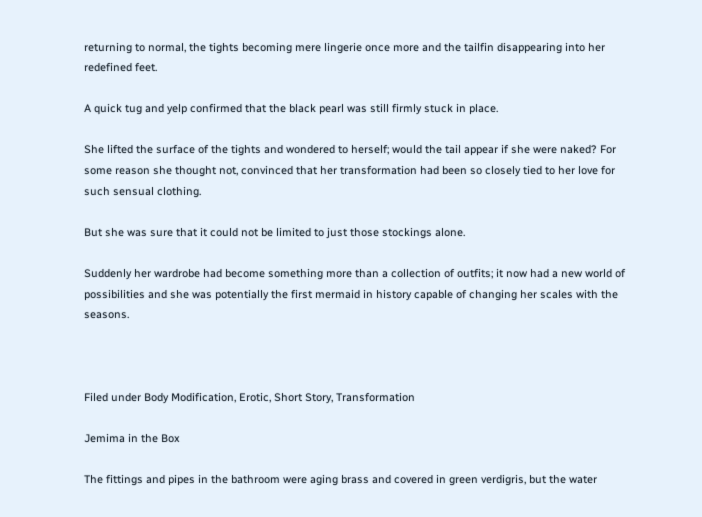returning to normal, the tights becoming mere lingerie once more and the tailfin disappearing into her redefined feet.

A quick tug and yelp confirmed that the black pearl was still firmly stuck in place.

She lifted the surface of the tights and wondered to herself; would the tail appear if she were naked? For some reason she thought not, convinced that her transformation had been so closely tied to her love for such sensual clothing.

But she was sure that it could not be limited to just those stockings alone.

Suddenly her wardrobe had become something more than a collection of outfits; it now had a new world of possibilities and she was potentially the first mermaid in history capable of changing her scales with the seasons.



Filed under Body Modification, Erotic, Short Story, Transformation

Jemima in the Box

The fittings and pipes in the bathroom were aging brass and covered in green verdigris, but the water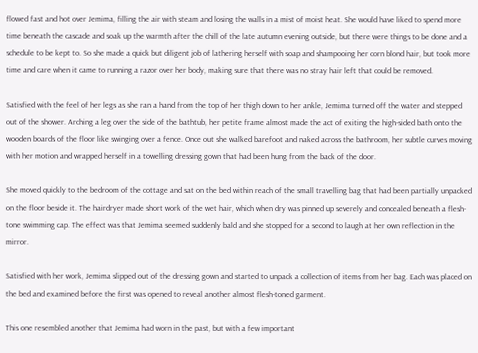flowed fast and hot over Jemima, filling the air with steam and losing the walls in a mist of moist heat. She would have liked to spend more time beneath the cascade and soak up the warmth after the chill of the late autumn evening outside, but there were things to be done and a schedule to be kept to. So she made a quick but diligent job of lathering herself with soap and shampooing her corn blond hair, but took more time and care when it came to running a razor over her body, making sure that there was no stray hair left that could be removed.

Satisfied with the feel of her legs as she ran a hand from the top of her thigh down to her ankle, Jemima turned off the water and stepped out of the shower. Arching a leg over the side of the bathtub, her petite frame almost made the act of exiting the high-sided bath onto the wooden boards of the floor like swinging over a fence. Once out she walked barefoot and naked across the bathroom, her subtle curves moving with her motion and wrapped herself in a towelling dressing gown that had been hung from the back of the door.

She moved quickly to the bedroom of the cottage and sat on the bed within reach of the small travelling bag that had been partially unpacked on the floor beside it. The hairdryer made short work of the wet hair, which when dry was pinned up severely and concealed beneath a flesh-tone swimming cap. The effect was that Jemima seemed suddenly bald and she stopped for a second to laugh at her own reflection in the mirror.

Satisfied with her work, Jemima slipped out of the dressing gown and started to unpack a collection of items from her bag. Each was placed on the bed and examined before the first was opened to reveal another almost flesh-toned garment.

This one resembled another that Jemima had worn in the past, but with a few important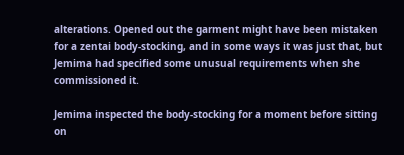alterations. Opened out the garment might have been mistaken for a zentai body-stocking, and in some ways it was just that, but Jemima had specified some unusual requirements when she commissioned it.

Jemima inspected the body-stocking for a moment before sitting on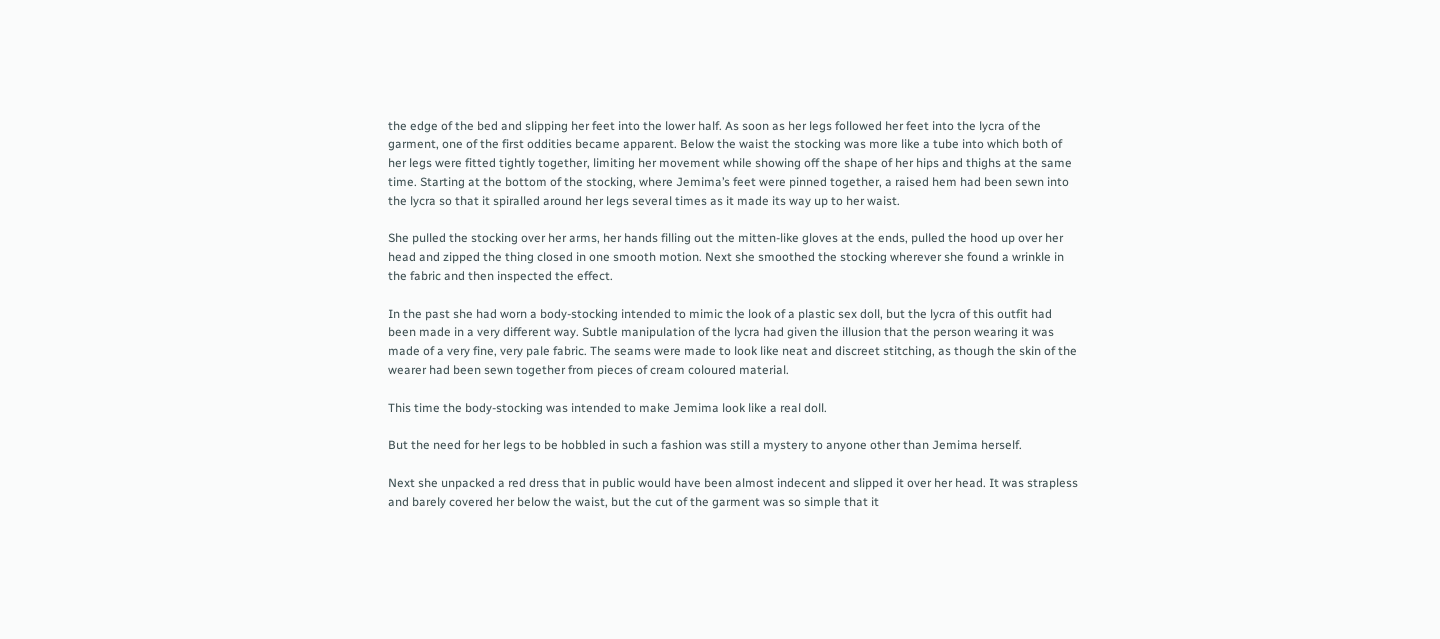the edge of the bed and slipping her feet into the lower half. As soon as her legs followed her feet into the lycra of the garment, one of the first oddities became apparent. Below the waist the stocking was more like a tube into which both of her legs were fitted tightly together, limiting her movement while showing off the shape of her hips and thighs at the same time. Starting at the bottom of the stocking, where Jemima’s feet were pinned together, a raised hem had been sewn into the lycra so that it spiralled around her legs several times as it made its way up to her waist.

She pulled the stocking over her arms, her hands filling out the mitten-like gloves at the ends, pulled the hood up over her head and zipped the thing closed in one smooth motion. Next she smoothed the stocking wherever she found a wrinkle in the fabric and then inspected the effect.

In the past she had worn a body-stocking intended to mimic the look of a plastic sex doll, but the lycra of this outfit had been made in a very different way. Subtle manipulation of the lycra had given the illusion that the person wearing it was made of a very fine, very pale fabric. The seams were made to look like neat and discreet stitching, as though the skin of the wearer had been sewn together from pieces of cream coloured material.

This time the body-stocking was intended to make Jemima look like a real doll.

But the need for her legs to be hobbled in such a fashion was still a mystery to anyone other than Jemima herself.

Next she unpacked a red dress that in public would have been almost indecent and slipped it over her head. It was strapless and barely covered her below the waist, but the cut of the garment was so simple that it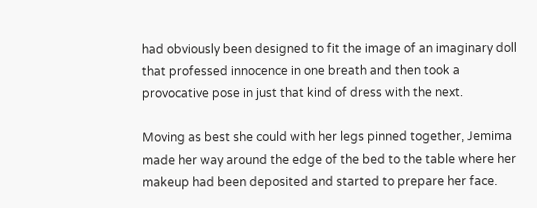had obviously been designed to fit the image of an imaginary doll that professed innocence in one breath and then took a provocative pose in just that kind of dress with the next.

Moving as best she could with her legs pinned together, Jemima made her way around the edge of the bed to the table where her makeup had been deposited and started to prepare her face.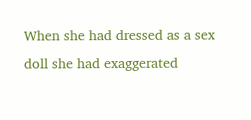When she had dressed as a sex doll she had exaggerated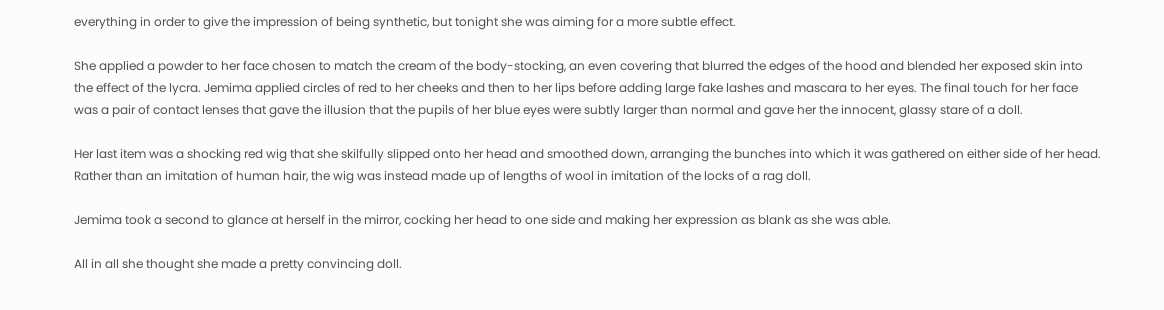everything in order to give the impression of being synthetic, but tonight she was aiming for a more subtle effect.

She applied a powder to her face chosen to match the cream of the body-stocking, an even covering that blurred the edges of the hood and blended her exposed skin into the effect of the lycra. Jemima applied circles of red to her cheeks and then to her lips before adding large fake lashes and mascara to her eyes. The final touch for her face was a pair of contact lenses that gave the illusion that the pupils of her blue eyes were subtly larger than normal and gave her the innocent, glassy stare of a doll.

Her last item was a shocking red wig that she skilfully slipped onto her head and smoothed down, arranging the bunches into which it was gathered on either side of her head. Rather than an imitation of human hair, the wig was instead made up of lengths of wool in imitation of the locks of a rag doll.

Jemima took a second to glance at herself in the mirror, cocking her head to one side and making her expression as blank as she was able.

All in all she thought she made a pretty convincing doll.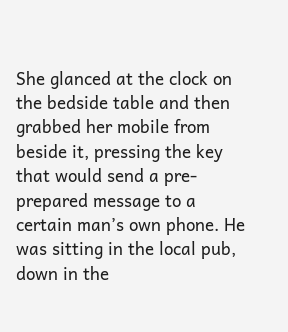She glanced at the clock on the bedside table and then grabbed her mobile from beside it, pressing the key that would send a pre-prepared message to a certain man’s own phone. He was sitting in the local pub, down in the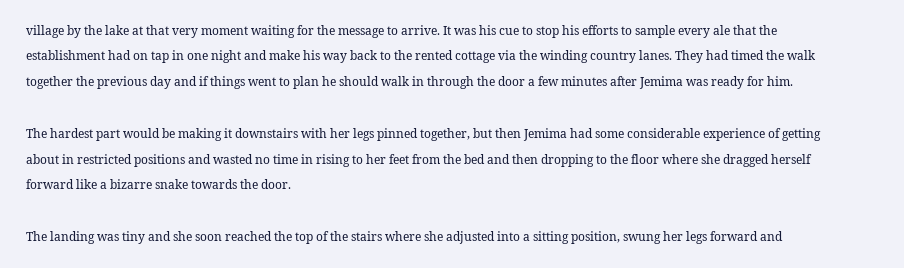village by the lake at that very moment waiting for the message to arrive. It was his cue to stop his efforts to sample every ale that the establishment had on tap in one night and make his way back to the rented cottage via the winding country lanes. They had timed the walk together the previous day and if things went to plan he should walk in through the door a few minutes after Jemima was ready for him.

The hardest part would be making it downstairs with her legs pinned together, but then Jemima had some considerable experience of getting about in restricted positions and wasted no time in rising to her feet from the bed and then dropping to the floor where she dragged herself forward like a bizarre snake towards the door.

The landing was tiny and she soon reached the top of the stairs where she adjusted into a sitting position, swung her legs forward and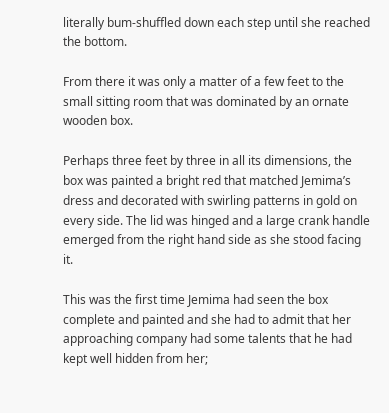literally bum-shuffled down each step until she reached the bottom.

From there it was only a matter of a few feet to the small sitting room that was dominated by an ornate wooden box.

Perhaps three feet by three in all its dimensions, the box was painted a bright red that matched Jemima’s dress and decorated with swirling patterns in gold on every side. The lid was hinged and a large crank handle emerged from the right hand side as she stood facing it.

This was the first time Jemima had seen the box complete and painted and she had to admit that her approaching company had some talents that he had kept well hidden from her;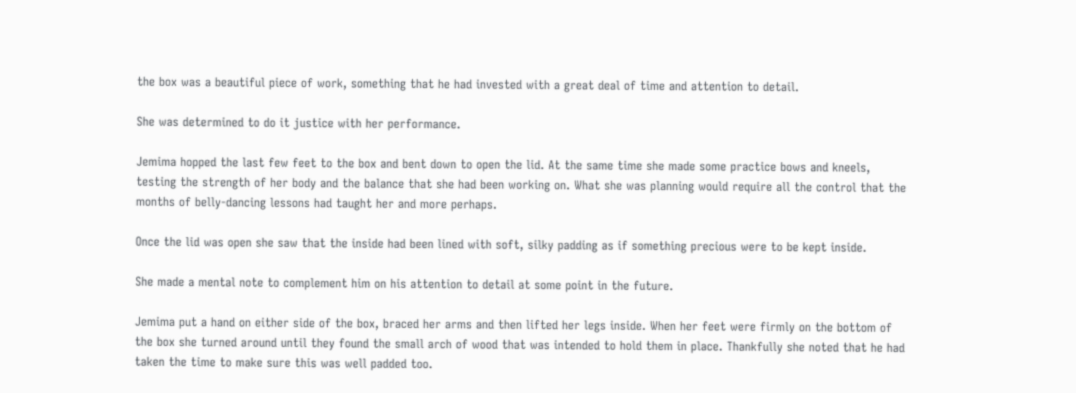the box was a beautiful piece of work, something that he had invested with a great deal of time and attention to detail.

She was determined to do it justice with her performance.

Jemima hopped the last few feet to the box and bent down to open the lid. At the same time she made some practice bows and kneels, testing the strength of her body and the balance that she had been working on. What she was planning would require all the control that the months of belly-dancing lessons had taught her and more perhaps.

Once the lid was open she saw that the inside had been lined with soft, silky padding as if something precious were to be kept inside.

She made a mental note to complement him on his attention to detail at some point in the future.

Jemima put a hand on either side of the box, braced her arms and then lifted her legs inside. When her feet were firmly on the bottom of the box she turned around until they found the small arch of wood that was intended to hold them in place. Thankfully she noted that he had taken the time to make sure this was well padded too.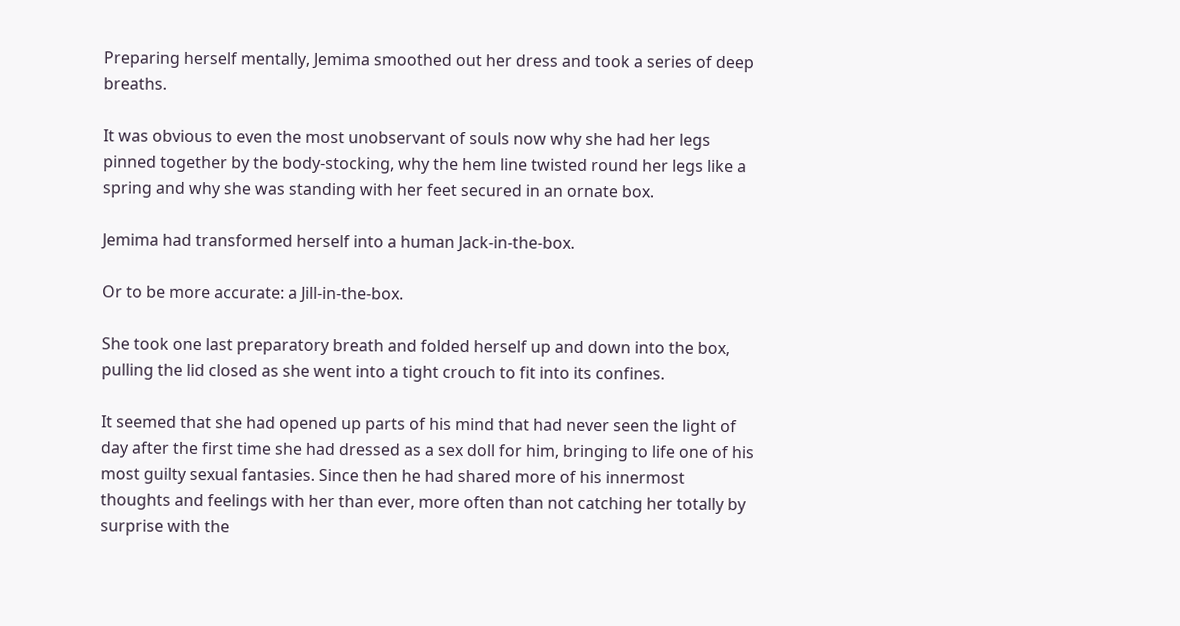Preparing herself mentally, Jemima smoothed out her dress and took a series of deep breaths.

It was obvious to even the most unobservant of souls now why she had her legs pinned together by the body-stocking, why the hem line twisted round her legs like a spring and why she was standing with her feet secured in an ornate box.

Jemima had transformed herself into a human Jack-in-the-box.

Or to be more accurate: a Jill-in-the-box.

She took one last preparatory breath and folded herself up and down into the box, pulling the lid closed as she went into a tight crouch to fit into its confines.

It seemed that she had opened up parts of his mind that had never seen the light of day after the first time she had dressed as a sex doll for him, bringing to life one of his most guilty sexual fantasies. Since then he had shared more of his innermost thoughts and feelings with her than ever, more often than not catching her totally by surprise with the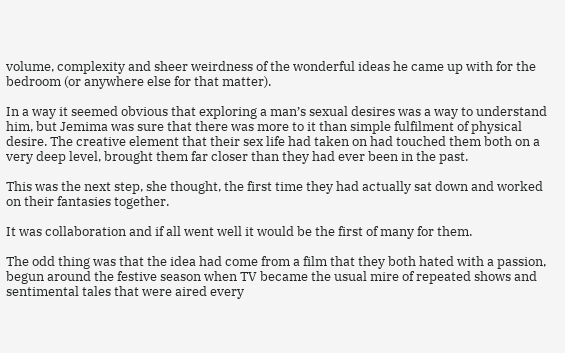volume, complexity and sheer weirdness of the wonderful ideas he came up with for the bedroom (or anywhere else for that matter).

In a way it seemed obvious that exploring a man’s sexual desires was a way to understand him, but Jemima was sure that there was more to it than simple fulfilment of physical desire. The creative element that their sex life had taken on had touched them both on a very deep level, brought them far closer than they had ever been in the past.

This was the next step, she thought, the first time they had actually sat down and worked on their fantasies together.

It was collaboration and if all went well it would be the first of many for them.

The odd thing was that the idea had come from a film that they both hated with a passion, begun around the festive season when TV became the usual mire of repeated shows and sentimental tales that were aired every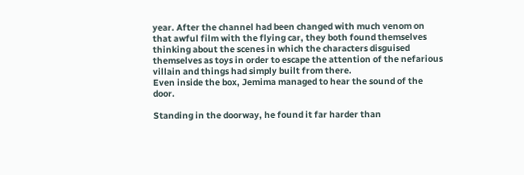year. After the channel had been changed with much venom on that awful film with the flying car, they both found themselves thinking about the scenes in which the characters disguised themselves as toys in order to escape the attention of the nefarious villain and things had simply built from there.
Even inside the box, Jemima managed to hear the sound of the door.

Standing in the doorway, he found it far harder than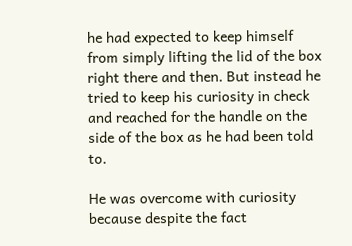he had expected to keep himself from simply lifting the lid of the box right there and then. But instead he tried to keep his curiosity in check and reached for the handle on the side of the box as he had been told to.

He was overcome with curiosity because despite the fact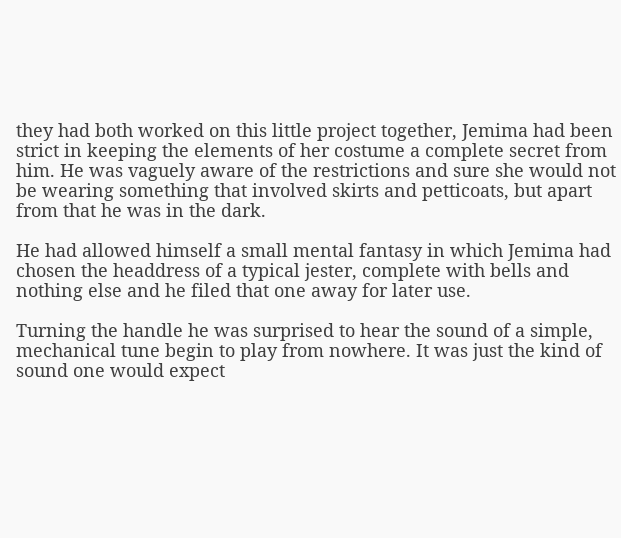they had both worked on this little project together, Jemima had been strict in keeping the elements of her costume a complete secret from him. He was vaguely aware of the restrictions and sure she would not be wearing something that involved skirts and petticoats, but apart from that he was in the dark.

He had allowed himself a small mental fantasy in which Jemima had chosen the headdress of a typical jester, complete with bells and nothing else and he filed that one away for later use.

Turning the handle he was surprised to hear the sound of a simple, mechanical tune begin to play from nowhere. It was just the kind of sound one would expect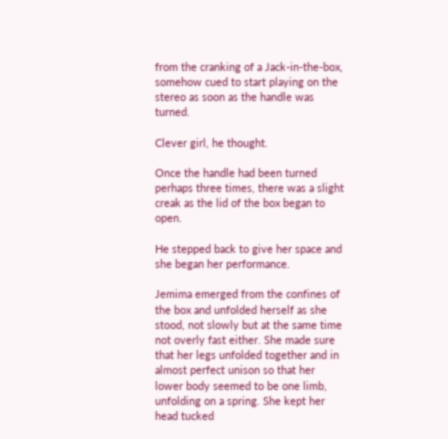from the cranking of a Jack-in-the-box, somehow cued to start playing on the stereo as soon as the handle was turned.

Clever girl, he thought.

Once the handle had been turned perhaps three times, there was a slight creak as the lid of the box began to open.

He stepped back to give her space and she began her performance.

Jemima emerged from the confines of the box and unfolded herself as she stood, not slowly but at the same time not overly fast either. She made sure that her legs unfolded together and in almost perfect unison so that her lower body seemed to be one limb, unfolding on a spring. She kept her head tucked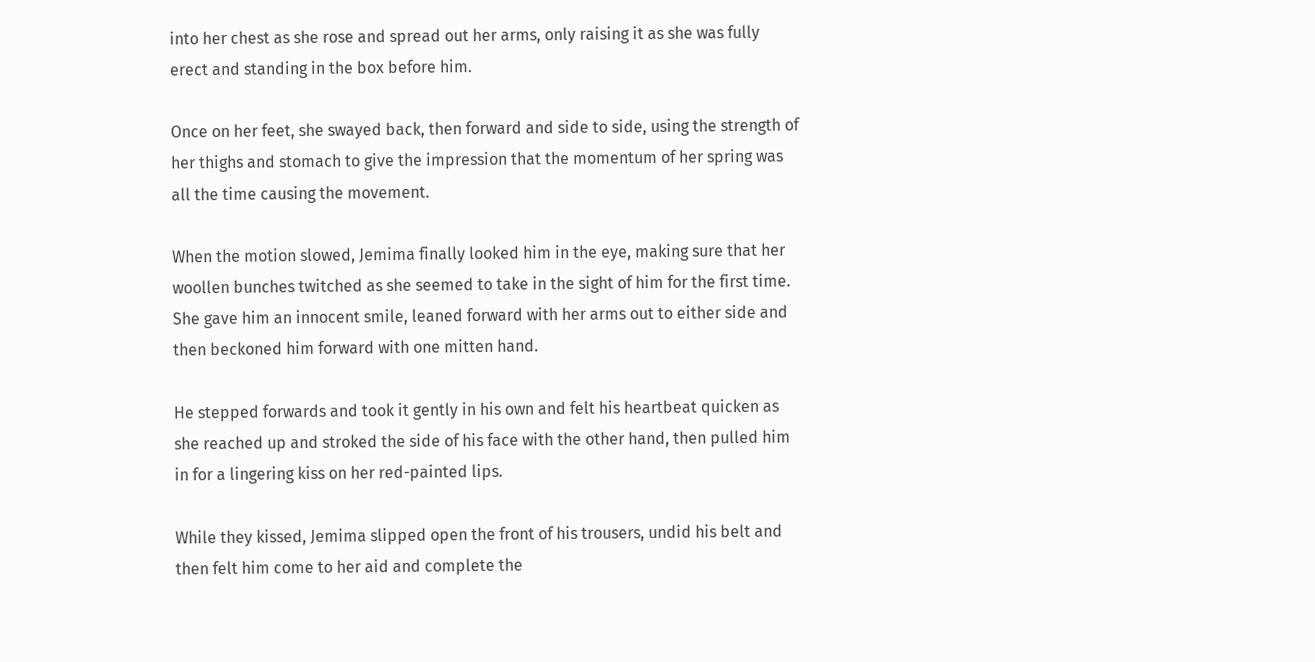into her chest as she rose and spread out her arms, only raising it as she was fully erect and standing in the box before him.

Once on her feet, she swayed back, then forward and side to side, using the strength of her thighs and stomach to give the impression that the momentum of her spring was all the time causing the movement.

When the motion slowed, Jemima finally looked him in the eye, making sure that her woollen bunches twitched as she seemed to take in the sight of him for the first time. She gave him an innocent smile, leaned forward with her arms out to either side and then beckoned him forward with one mitten hand.

He stepped forwards and took it gently in his own and felt his heartbeat quicken as she reached up and stroked the side of his face with the other hand, then pulled him in for a lingering kiss on her red-painted lips.

While they kissed, Jemima slipped open the front of his trousers, undid his belt and then felt him come to her aid and complete the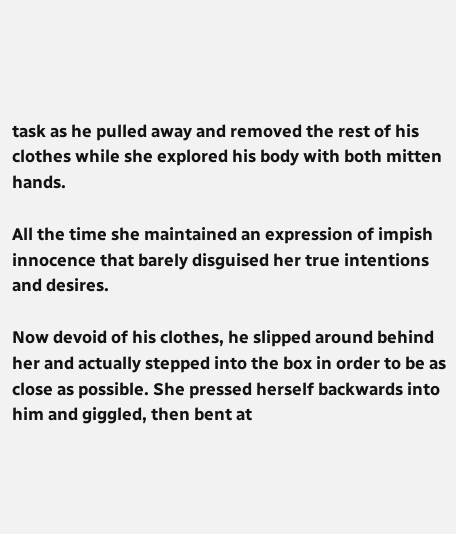task as he pulled away and removed the rest of his clothes while she explored his body with both mitten hands.

All the time she maintained an expression of impish innocence that barely disguised her true intentions and desires.

Now devoid of his clothes, he slipped around behind her and actually stepped into the box in order to be as close as possible. She pressed herself backwards into him and giggled, then bent at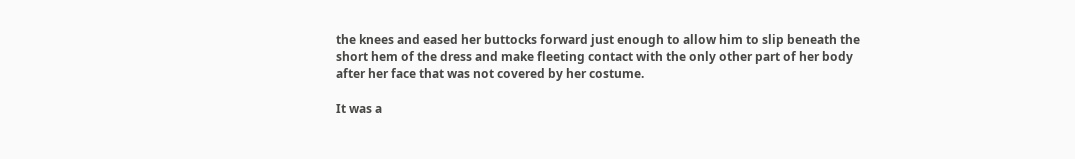the knees and eased her buttocks forward just enough to allow him to slip beneath the short hem of the dress and make fleeting contact with the only other part of her body after her face that was not covered by her costume.

It was a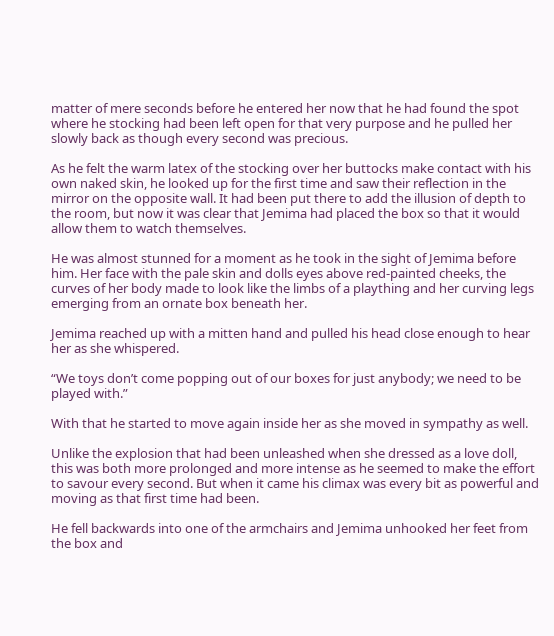matter of mere seconds before he entered her now that he had found the spot where he stocking had been left open for that very purpose and he pulled her slowly back as though every second was precious.

As he felt the warm latex of the stocking over her buttocks make contact with his own naked skin, he looked up for the first time and saw their reflection in the mirror on the opposite wall. It had been put there to add the illusion of depth to the room, but now it was clear that Jemima had placed the box so that it would allow them to watch themselves.

He was almost stunned for a moment as he took in the sight of Jemima before him. Her face with the pale skin and dolls eyes above red-painted cheeks, the curves of her body made to look like the limbs of a plaything and her curving legs emerging from an ornate box beneath her.

Jemima reached up with a mitten hand and pulled his head close enough to hear her as she whispered.

“We toys don’t come popping out of our boxes for just anybody; we need to be played with.”

With that he started to move again inside her as she moved in sympathy as well.

Unlike the explosion that had been unleashed when she dressed as a love doll, this was both more prolonged and more intense as he seemed to make the effort to savour every second. But when it came his climax was every bit as powerful and moving as that first time had been.

He fell backwards into one of the armchairs and Jemima unhooked her feet from the box and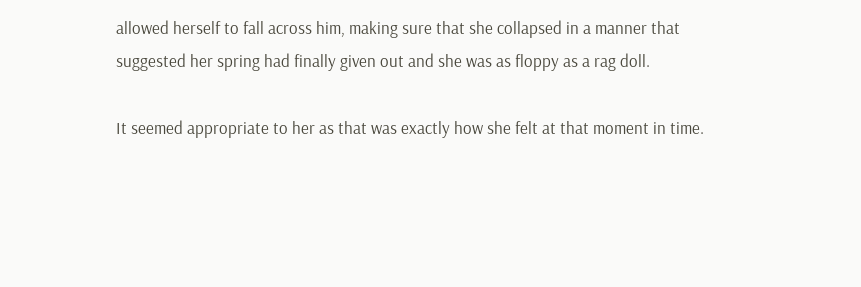allowed herself to fall across him, making sure that she collapsed in a manner that suggested her spring had finally given out and she was as floppy as a rag doll.

It seemed appropriate to her as that was exactly how she felt at that moment in time.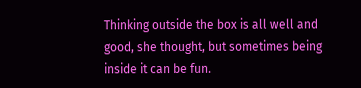Thinking outside the box is all well and good, she thought, but sometimes being inside it can be fun.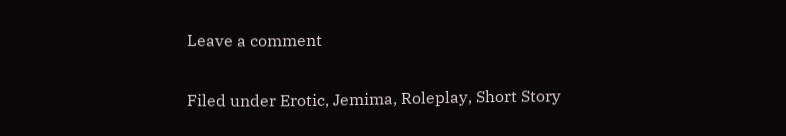Leave a comment

Filed under Erotic, Jemima, Roleplay, Short Story